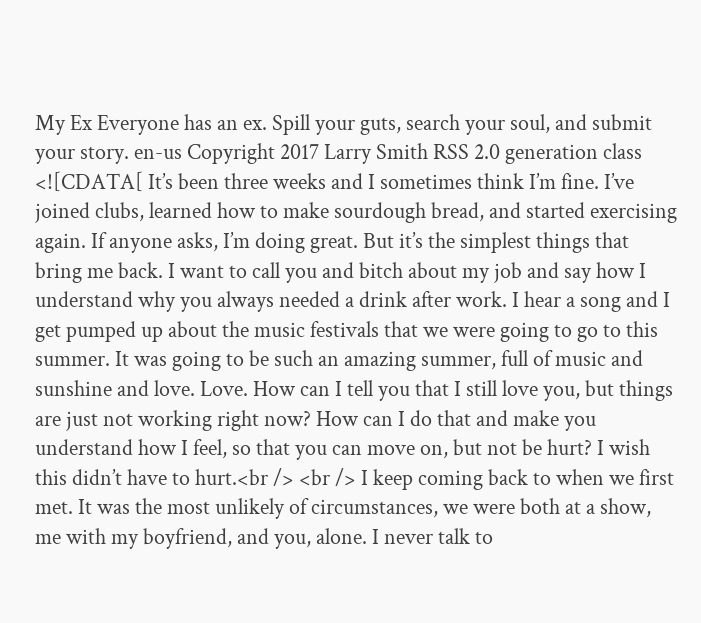My Ex Everyone has an ex. Spill your guts, search your soul, and submit your story. en-us Copyright 2017 Larry Smith RSS 2.0 generation class <![CDATA[ It’s been three weeks and I sometimes think I’m fine. I’ve joined clubs, learned how to make sourdough bread, and started exercising again. If anyone asks, I’m doing great. But it’s the simplest things that bring me back. I want to call you and bitch about my job and say how I understand why you always needed a drink after work. I hear a song and I get pumped up about the music festivals that we were going to go to this summer. It was going to be such an amazing summer, full of music and sunshine and love. Love. How can I tell you that I still love you, but things are just not working right now? How can I do that and make you understand how I feel, so that you can move on, but not be hurt? I wish this didn’t have to hurt.<br /> <br /> I keep coming back to when we first met. It was the most unlikely of circumstances, we were both at a show, me with my boyfriend, and you, alone. I never talk to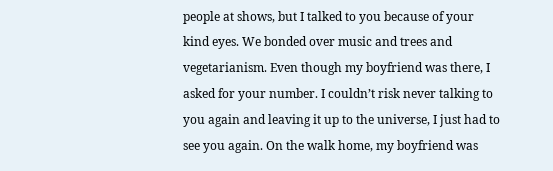people at shows, but I talked to you because of your kind eyes. We bonded over music and trees and vegetarianism. Even though my boyfriend was there, I asked for your number. I couldn’t risk never talking to you again and leaving it up to the universe, I just had to see you again. On the walk home, my boyfriend was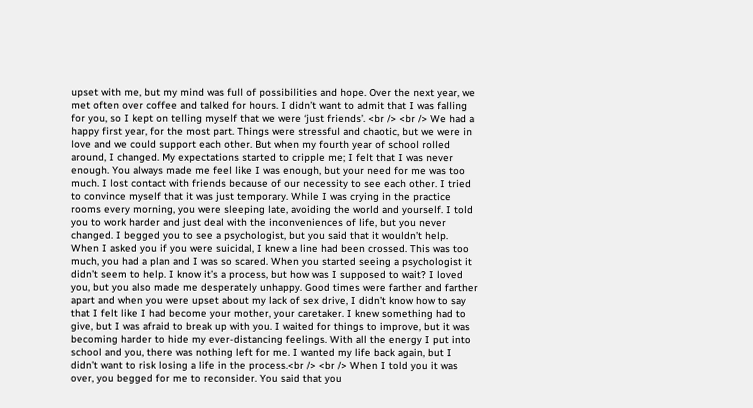upset with me, but my mind was full of possibilities and hope. Over the next year, we met often over coffee and talked for hours. I didn’t want to admit that I was falling for you, so I kept on telling myself that we were ‘just friends’. <br /> <br /> We had a happy first year, for the most part. Things were stressful and chaotic, but we were in love and we could support each other. But when my fourth year of school rolled around, I changed. My expectations started to cripple me; I felt that I was never enough. You always made me feel like I was enough, but your need for me was too much. I lost contact with friends because of our necessity to see each other. I tried to convince myself that it was just temporary. While I was crying in the practice rooms every morning, you were sleeping late, avoiding the world and yourself. I told you to work harder and just deal with the inconveniences of life, but you never changed. I begged you to see a psychologist, but you said that it wouldn’t help. When I asked you if you were suicidal, I knew a line had been crossed. This was too much, you had a plan and I was so scared. When you started seeing a psychologist it didn’t seem to help. I know it’s a process, but how was I supposed to wait? I loved you, but you also made me desperately unhappy. Good times were farther and farther apart and when you were upset about my lack of sex drive, I didn’t know how to say that I felt like I had become your mother, your caretaker. I knew something had to give, but I was afraid to break up with you. I waited for things to improve, but it was becoming harder to hide my ever-distancing feelings. With all the energy I put into school and you, there was nothing left for me. I wanted my life back again, but I didn’t want to risk losing a life in the process.<br /> <br /> When I told you it was over, you begged for me to reconsider. You said that you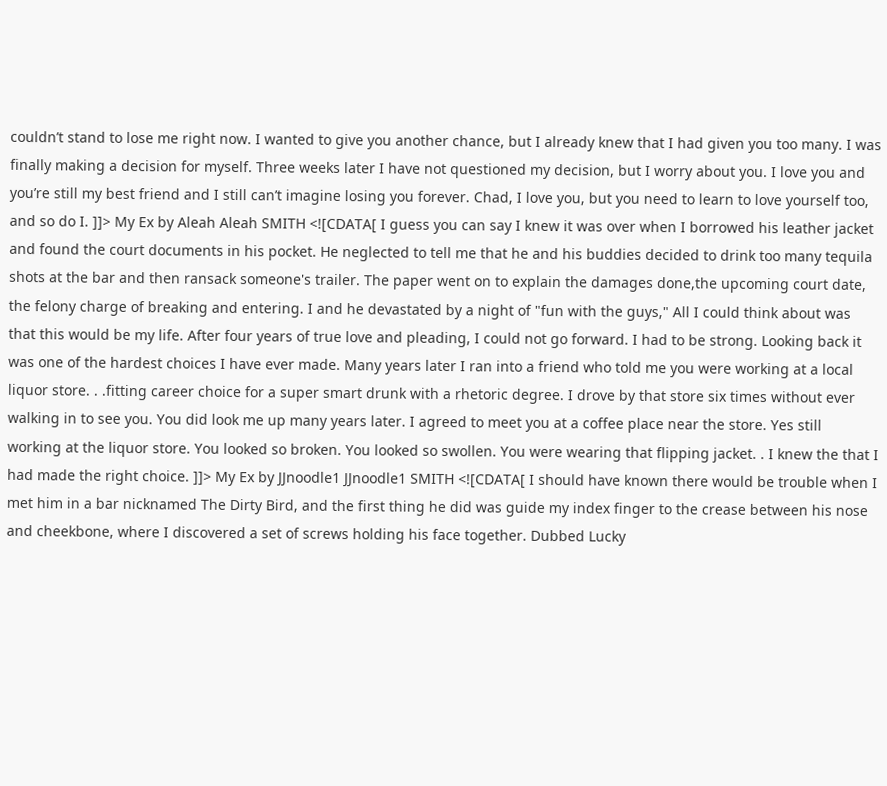couldn’t stand to lose me right now. I wanted to give you another chance, but I already knew that I had given you too many. I was finally making a decision for myself. Three weeks later I have not questioned my decision, but I worry about you. I love you and you’re still my best friend and I still can’t imagine losing you forever. Chad, I love you, but you need to learn to love yourself too, and so do I. ]]> My Ex by Aleah Aleah SMITH <![CDATA[ I guess you can say I knew it was over when I borrowed his leather jacket and found the court documents in his pocket. He neglected to tell me that he and his buddies decided to drink too many tequila shots at the bar and then ransack someone's trailer. The paper went on to explain the damages done,the upcoming court date, the felony charge of breaking and entering. I and he devastated by a night of "fun with the guys," All I could think about was that this would be my life. After four years of true love and pleading, I could not go forward. I had to be strong. Looking back it was one of the hardest choices I have ever made. Many years later I ran into a friend who told me you were working at a local liquor store. . .fitting career choice for a super smart drunk with a rhetoric degree. I drove by that store six times without ever walking in to see you. You did look me up many years later. I agreed to meet you at a coffee place near the store. Yes still working at the liquor store. You looked so broken. You looked so swollen. You were wearing that flipping jacket. . I knew the that I had made the right choice. ]]> My Ex by JJnoodle1 JJnoodle1 SMITH <![CDATA[ I should have known there would be trouble when I met him in a bar nicknamed The Dirty Bird, and the first thing he did was guide my index finger to the crease between his nose and cheekbone, where I discovered a set of screws holding his face together. Dubbed Lucky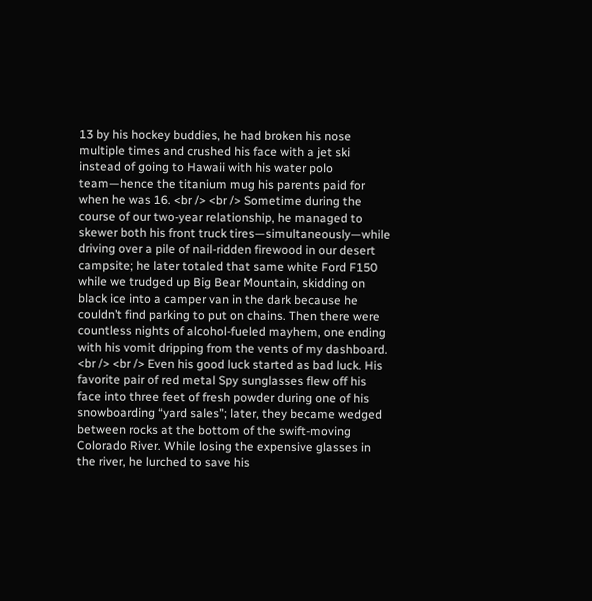13 by his hockey buddies, he had broken his nose multiple times and crushed his face with a jet ski instead of going to Hawaii with his water polo team—hence the titanium mug his parents paid for when he was 16. <br /> <br /> Sometime during the course of our two-year relationship, he managed to skewer both his front truck tires—simultaneously—while driving over a pile of nail-ridden firewood in our desert campsite; he later totaled that same white Ford F150 while we trudged up Big Bear Mountain, skidding on black ice into a camper van in the dark because he couldn’t find parking to put on chains. Then there were countless nights of alcohol-fueled mayhem, one ending with his vomit dripping from the vents of my dashboard. <br /> <br /> Even his good luck started as bad luck. His favorite pair of red metal Spy sunglasses flew off his face into three feet of fresh powder during one of his snowboarding “yard sales”; later, they became wedged between rocks at the bottom of the swift-moving Colorado River. While losing the expensive glasses in the river, he lurched to save his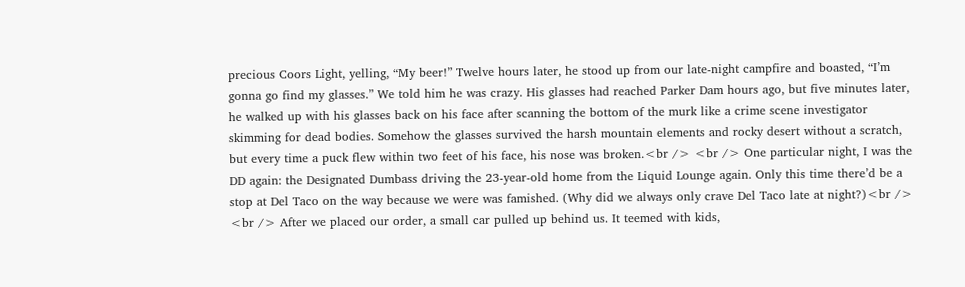precious Coors Light, yelling, “My beer!” Twelve hours later, he stood up from our late-night campfire and boasted, “I’m gonna go find my glasses.” We told him he was crazy. His glasses had reached Parker Dam hours ago, but five minutes later, he walked up with his glasses back on his face after scanning the bottom of the murk like a crime scene investigator skimming for dead bodies. Somehow the glasses survived the harsh mountain elements and rocky desert without a scratch, but every time a puck flew within two feet of his face, his nose was broken.<br /> <br /> One particular night, I was the DD again: the Designated Dumbass driving the 23-year-old home from the Liquid Lounge again. Only this time there’d be a stop at Del Taco on the way because we were was famished. (Why did we always only crave Del Taco late at night?)<br /> <br /> After we placed our order, a small car pulled up behind us. It teemed with kids,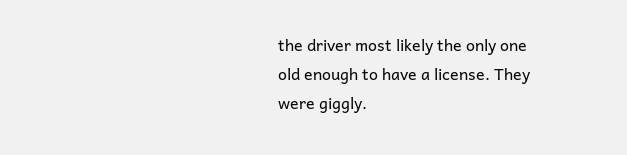the driver most likely the only one old enough to have a license. They were giggly.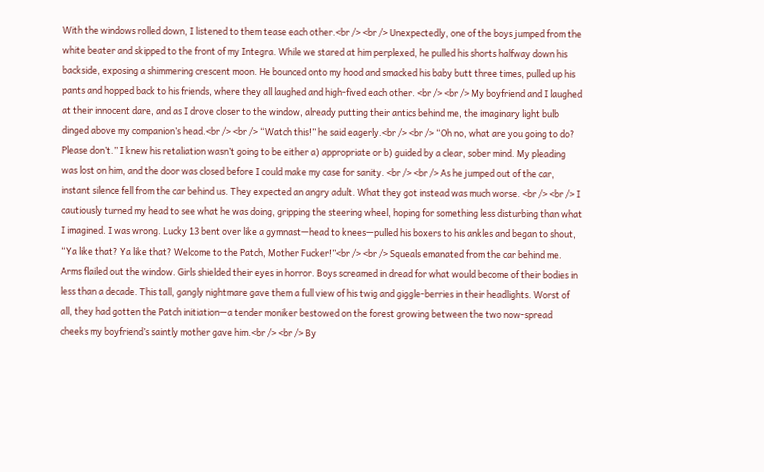With the windows rolled down, I listened to them tease each other.<br /> <br /> Unexpectedly, one of the boys jumped from the white beater and skipped to the front of my Integra. While we stared at him perplexed, he pulled his shorts halfway down his backside, exposing a shimmering crescent moon. He bounced onto my hood and smacked his baby butt three times, pulled up his pants and hopped back to his friends, where they all laughed and high-fived each other. <br /> <br /> My boyfriend and I laughed at their innocent dare, and as I drove closer to the window, already putting their antics behind me, the imaginary light bulb dinged above my companion’s head.<br /> <br /> “Watch this!” he said eagerly.<br /> <br /> “Oh no, what are you going to do? Please don’t.” I knew his retaliation wasn’t going to be either a) appropriate or b) guided by a clear, sober mind. My pleading was lost on him, and the door was closed before I could make my case for sanity. <br /> <br /> As he jumped out of the car, instant silence fell from the car behind us. They expected an angry adult. What they got instead was much worse. <br /> <br /> I cautiously turned my head to see what he was doing, gripping the steering wheel, hoping for something less disturbing than what I imagined. I was wrong. Lucky 13 bent over like a gymnast—head to knees—pulled his boxers to his ankles and began to shout, “Ya like that? Ya like that? Welcome to the Patch, Mother Fucker!”<br /> <br /> Squeals emanated from the car behind me. Arms flailed out the window. Girls shielded their eyes in horror. Boys screamed in dread for what would become of their bodies in less than a decade. This tall, gangly nightmare gave them a full view of his twig and giggle-berries in their headlights. Worst of all, they had gotten the Patch initiation—a tender moniker bestowed on the forest growing between the two now-spread cheeks my boyfriend’s saintly mother gave him.<br /> <br /> By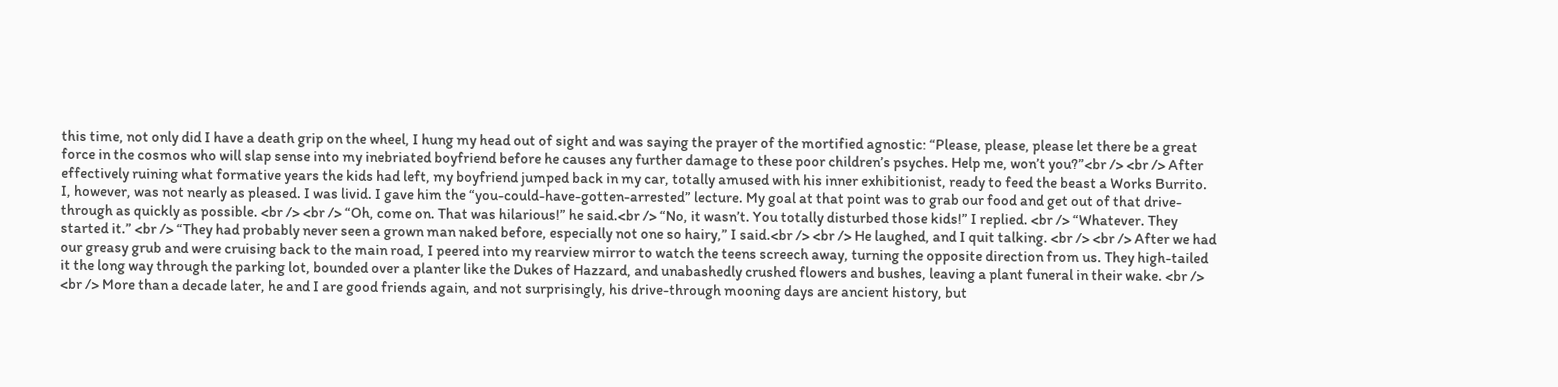this time, not only did I have a death grip on the wheel, I hung my head out of sight and was saying the prayer of the mortified agnostic: “Please, please, please let there be a great force in the cosmos who will slap sense into my inebriated boyfriend before he causes any further damage to these poor children’s psyches. Help me, won’t you?”<br /> <br /> After effectively ruining what formative years the kids had left, my boyfriend jumped back in my car, totally amused with his inner exhibitionist, ready to feed the beast a Works Burrito. I, however, was not nearly as pleased. I was livid. I gave him the “you-could-have-gotten-arrested” lecture. My goal at that point was to grab our food and get out of that drive-through as quickly as possible. <br /> <br /> “Oh, come on. That was hilarious!” he said.<br /> “No, it wasn’t. You totally disturbed those kids!” I replied. <br /> “Whatever. They started it.” <br /> “They had probably never seen a grown man naked before, especially not one so hairy,” I said.<br /> <br /> He laughed, and I quit talking. <br /> <br /> After we had our greasy grub and were cruising back to the main road, I peered into my rearview mirror to watch the teens screech away, turning the opposite direction from us. They high-tailed it the long way through the parking lot, bounded over a planter like the Dukes of Hazzard, and unabashedly crushed flowers and bushes, leaving a plant funeral in their wake. <br /> <br /> More than a decade later, he and I are good friends again, and not surprisingly, his drive-through mooning days are ancient history, but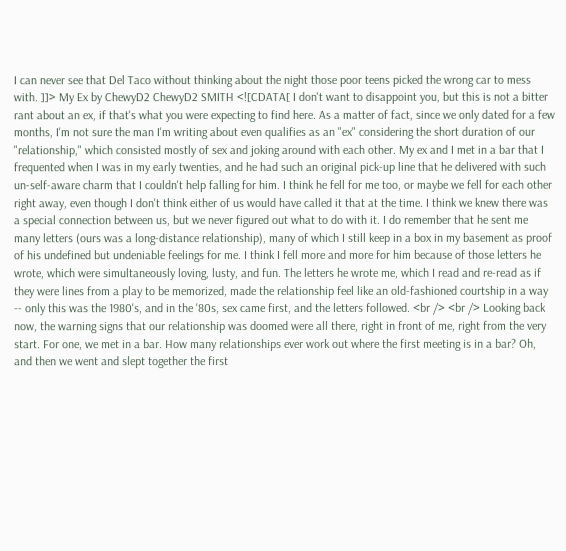I can never see that Del Taco without thinking about the night those poor teens picked the wrong car to mess with. ]]> My Ex by ChewyD2 ChewyD2 SMITH <![CDATA[ I don't want to disappoint you, but this is not a bitter rant about an ex, if that's what you were expecting to find here. As a matter of fact, since we only dated for a few months, I'm not sure the man I'm writing about even qualifies as an "ex" considering the short duration of our "relationship," which consisted mostly of sex and joking around with each other. My ex and I met in a bar that I frequented when I was in my early twenties, and he had such an original pick-up line that he delivered with such un-self-aware charm that I couldn't help falling for him. I think he fell for me too, or maybe we fell for each other right away, even though I don't think either of us would have called it that at the time. I think we knew there was a special connection between us, but we never figured out what to do with it. I do remember that he sent me many letters (ours was a long-distance relationship), many of which I still keep in a box in my basement as proof of his undefined but undeniable feelings for me. I think I fell more and more for him because of those letters he wrote, which were simultaneously loving, lusty, and fun. The letters he wrote me, which I read and re-read as if they were lines from a play to be memorized, made the relationship feel like an old-fashioned courtship in a way -- only this was the 1980's, and in the '80s, sex came first, and the letters followed. <br /> <br /> Looking back now, the warning signs that our relationship was doomed were all there, right in front of me, right from the very start. For one, we met in a bar. How many relationships ever work out where the first meeting is in a bar? Oh, and then we went and slept together the first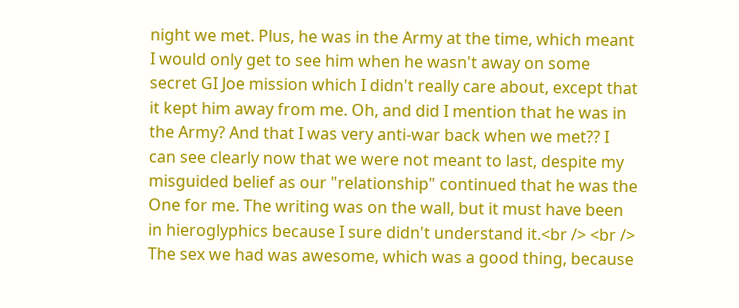night we met. Plus, he was in the Army at the time, which meant I would only get to see him when he wasn't away on some secret GI Joe mission which I didn't really care about, except that it kept him away from me. Oh, and did I mention that he was in the Army? And that I was very anti-war back when we met?? I can see clearly now that we were not meant to last, despite my misguided belief as our "relationship" continued that he was the One for me. The writing was on the wall, but it must have been in hieroglyphics because I sure didn't understand it.<br /> <br /> The sex we had was awesome, which was a good thing, because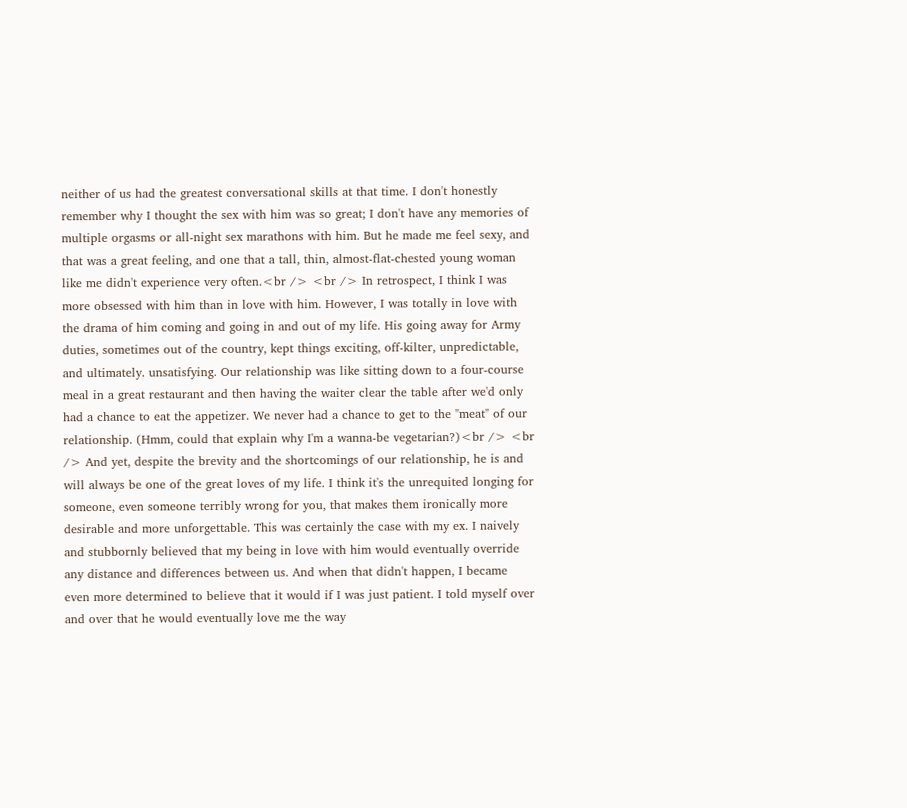neither of us had the greatest conversational skills at that time. I don't honestly remember why I thought the sex with him was so great; I don't have any memories of multiple orgasms or all-night sex marathons with him. But he made me feel sexy, and that was a great feeling, and one that a tall, thin, almost-flat-chested young woman like me didn't experience very often.<br /> <br /> In retrospect, I think I was more obsessed with him than in love with him. However, I was totally in love with the drama of him coming and going in and out of my life. His going away for Army duties, sometimes out of the country, kept things exciting, off-kilter, unpredictable, and ultimately. unsatisfying. Our relationship was like sitting down to a four-course meal in a great restaurant and then having the waiter clear the table after we'd only had a chance to eat the appetizer. We never had a chance to get to the "meat" of our relationship. (Hmm, could that explain why I'm a wanna-be vegetarian?)<br /> <br /> And yet, despite the brevity and the shortcomings of our relationship, he is and will always be one of the great loves of my life. I think it's the unrequited longing for someone, even someone terribly wrong for you, that makes them ironically more desirable and more unforgettable. This was certainly the case with my ex. I naively and stubbornly believed that my being in love with him would eventually override any distance and differences between us. And when that didn't happen, I became even more determined to believe that it would if I was just patient. I told myself over and over that he would eventually love me the way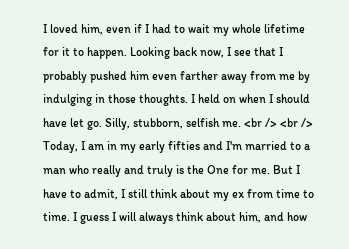I loved him, even if I had to wait my whole lifetime for it to happen. Looking back now, I see that I probably pushed him even farther away from me by indulging in those thoughts. I held on when I should have let go. Silly, stubborn, selfish me. <br /> <br /> Today, I am in my early fifties and I'm married to a man who really and truly is the One for me. But I have to admit, I still think about my ex from time to time. I guess I will always think about him, and how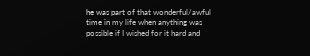he was part of that wonderful/awful time in my life when anything was possible if I wished for it hard and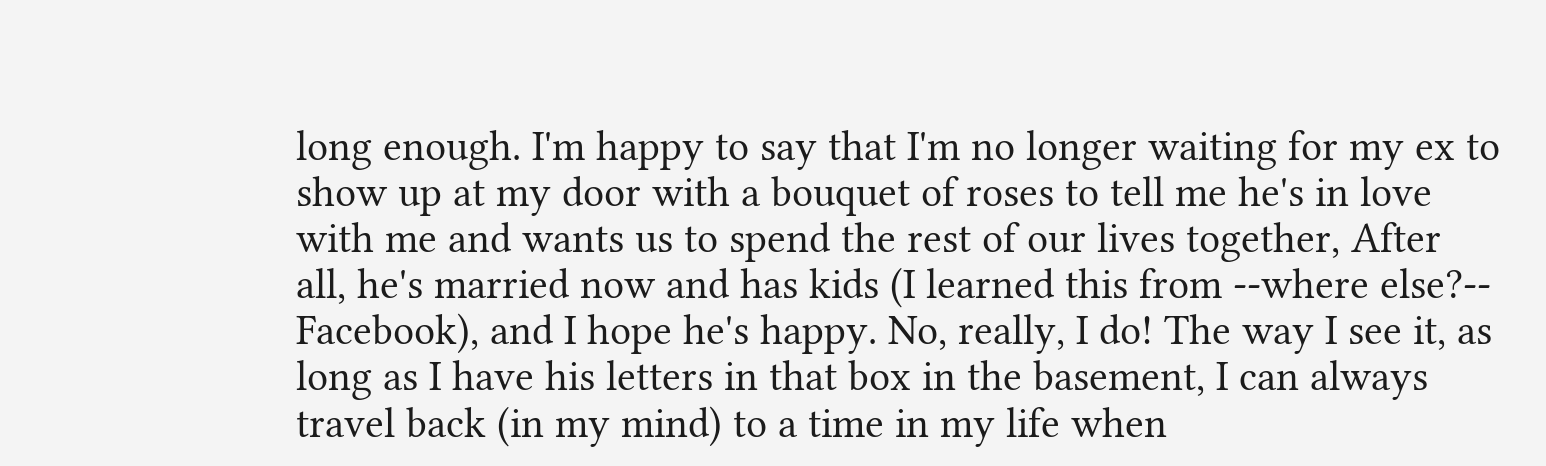long enough. I'm happy to say that I'm no longer waiting for my ex to show up at my door with a bouquet of roses to tell me he's in love with me and wants us to spend the rest of our lives together, After all, he's married now and has kids (I learned this from --where else?-- Facebook), and I hope he's happy. No, really, I do! The way I see it, as long as I have his letters in that box in the basement, I can always travel back (in my mind) to a time in my life when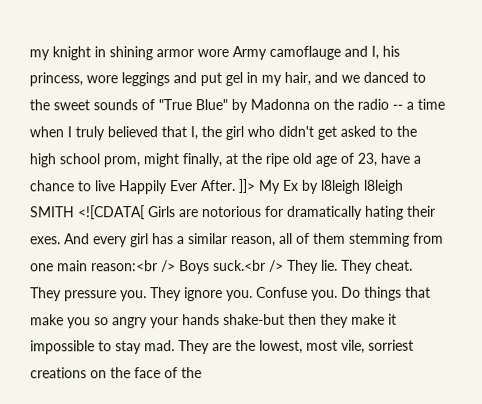my knight in shining armor wore Army camoflauge and I, his princess, wore leggings and put gel in my hair, and we danced to the sweet sounds of "True Blue" by Madonna on the radio -- a time when I truly believed that I, the girl who didn't get asked to the high school prom, might finally, at the ripe old age of 23, have a chance to live Happily Ever After. ]]> My Ex by l8leigh l8leigh SMITH <![CDATA[ Girls are notorious for dramatically hating their exes. And every girl has a similar reason, all of them stemming from one main reason:<br /> Boys suck.<br /> They lie. They cheat. They pressure you. They ignore you. Confuse you. Do things that make you so angry your hands shake-but then they make it impossible to stay mad. They are the lowest, most vile, sorriest creations on the face of the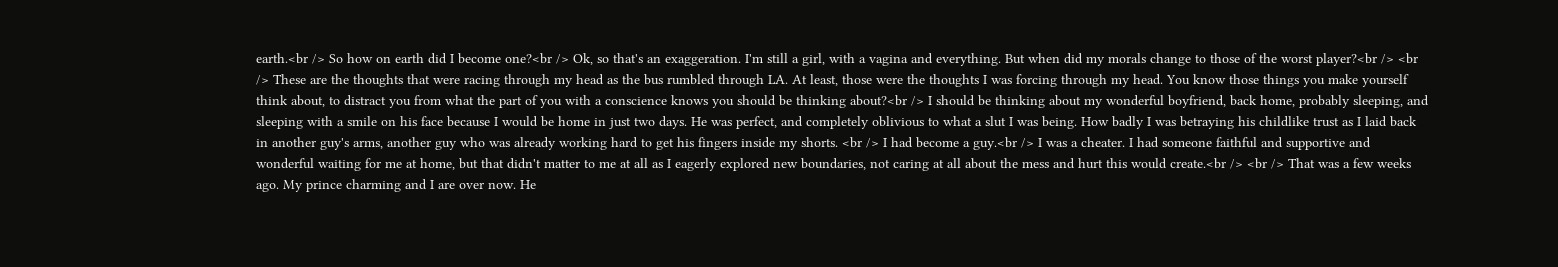earth.<br /> So how on earth did I become one?<br /> Ok, so that's an exaggeration. I'm still a girl, with a vagina and everything. But when did my morals change to those of the worst player?<br /> <br /> These are the thoughts that were racing through my head as the bus rumbled through LA. At least, those were the thoughts I was forcing through my head. You know those things you make yourself think about, to distract you from what the part of you with a conscience knows you should be thinking about?<br /> I should be thinking about my wonderful boyfriend, back home, probably sleeping, and sleeping with a smile on his face because I would be home in just two days. He was perfect, and completely oblivious to what a slut I was being. How badly I was betraying his childlike trust as I laid back in another guy's arms, another guy who was already working hard to get his fingers inside my shorts. <br /> I had become a guy.<br /> I was a cheater. I had someone faithful and supportive and wonderful waiting for me at home, but that didn't matter to me at all as I eagerly explored new boundaries, not caring at all about the mess and hurt this would create.<br /> <br /> That was a few weeks ago. My prince charming and I are over now. He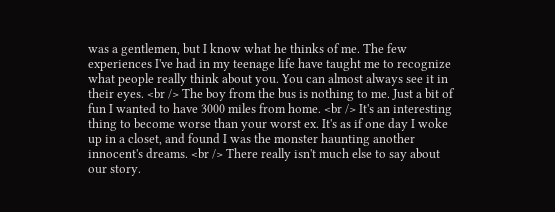was a gentlemen, but I know what he thinks of me. The few experiences I've had in my teenage life have taught me to recognize what people really think about you. You can almost always see it in their eyes. <br /> The boy from the bus is nothing to me. Just a bit of fun I wanted to have 3000 miles from home. <br /> It's an interesting thing to become worse than your worst ex. It's as if one day I woke up in a closet, and found I was the monster haunting another innocent's dreams. <br /> There really isn't much else to say about our story.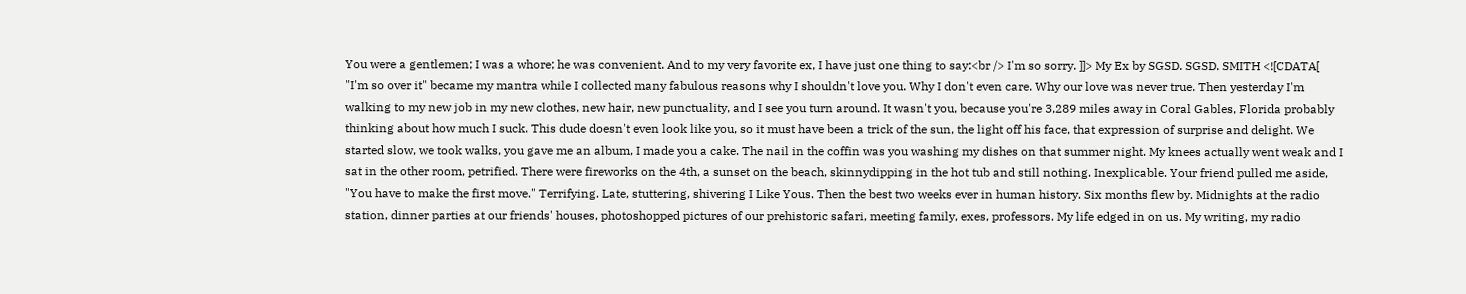You were a gentlemen; I was a whore; he was convenient. And to my very favorite ex, I have just one thing to say:<br /> I'm so sorry. ]]> My Ex by SGSD. SGSD. SMITH <![CDATA[ "I'm so over it" became my mantra while I collected many fabulous reasons why I shouldn't love you. Why I don't even care. Why our love was never true. Then yesterday I'm walking to my new job in my new clothes, new hair, new punctuality, and I see you turn around. It wasn't you, because you're 3,289 miles away in Coral Gables, Florida probably thinking about how much I suck. This dude doesn't even look like you, so it must have been a trick of the sun, the light off his face, that expression of surprise and delight. We started slow, we took walks, you gave me an album, I made you a cake. The nail in the coffin was you washing my dishes on that summer night. My knees actually went weak and I sat in the other room, petrified. There were fireworks on the 4th, a sunset on the beach, skinnydipping in the hot tub and still nothing. Inexplicable. Your friend pulled me aside, "You have to make the first move." Terrifying. Late, stuttering, shivering I Like Yous. Then the best two weeks ever in human history. Six months flew by. Midnights at the radio station, dinner parties at our friends' houses, photoshopped pictures of our prehistoric safari, meeting family, exes, professors. My life edged in on us. My writing, my radio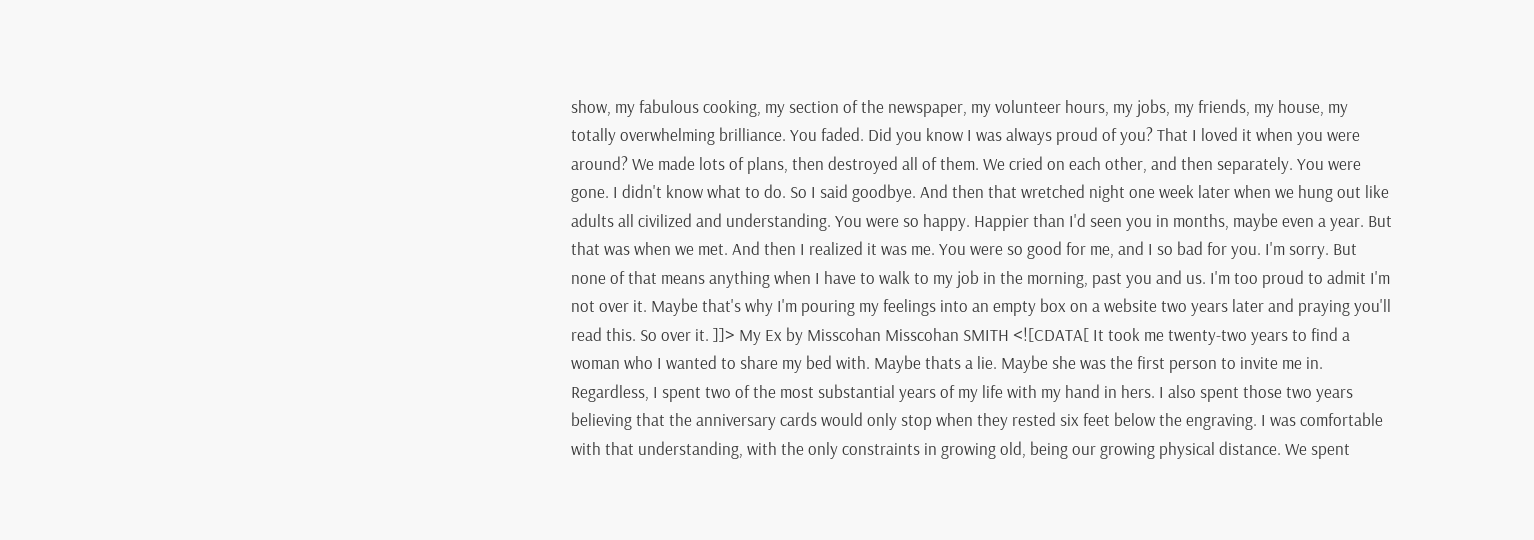show, my fabulous cooking, my section of the newspaper, my volunteer hours, my jobs, my friends, my house, my totally overwhelming brilliance. You faded. Did you know I was always proud of you? That I loved it when you were around? We made lots of plans, then destroyed all of them. We cried on each other, and then separately. You were gone. I didn't know what to do. So I said goodbye. And then that wretched night one week later when we hung out like adults all civilized and understanding. You were so happy. Happier than I'd seen you in months, maybe even a year. But that was when we met. And then I realized it was me. You were so good for me, and I so bad for you. I'm sorry. But none of that means anything when I have to walk to my job in the morning, past you and us. I'm too proud to admit I'm not over it. Maybe that's why I'm pouring my feelings into an empty box on a website two years later and praying you'll read this. So over it. ]]> My Ex by Misscohan Misscohan SMITH <![CDATA[ It took me twenty-two years to find a woman who I wanted to share my bed with. Maybe thats a lie. Maybe she was the first person to invite me in. Regardless, I spent two of the most substantial years of my life with my hand in hers. I also spent those two years believing that the anniversary cards would only stop when they rested six feet below the engraving. I was comfortable with that understanding, with the only constraints in growing old, being our growing physical distance. We spent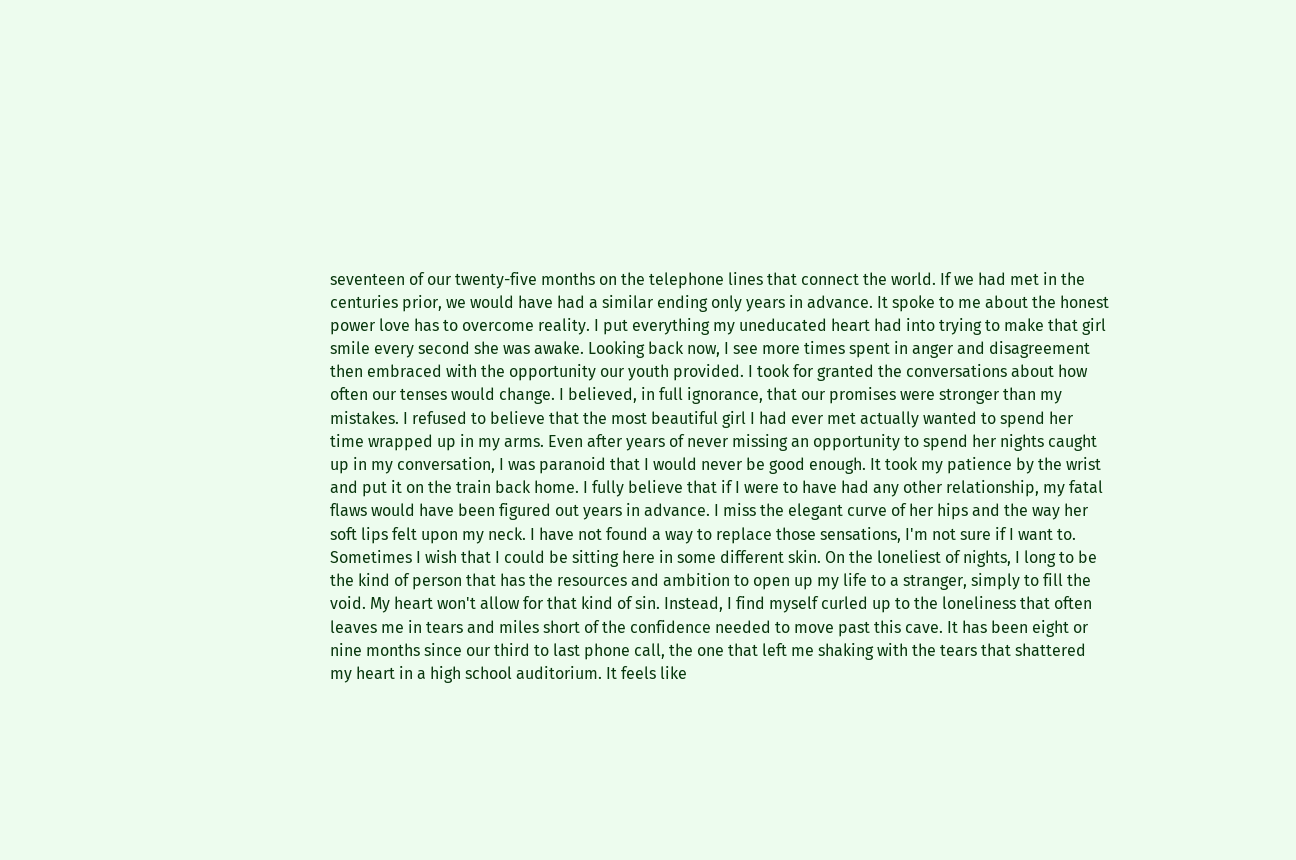seventeen of our twenty-five months on the telephone lines that connect the world. If we had met in the centuries prior, we would have had a similar ending only years in advance. It spoke to me about the honest power love has to overcome reality. I put everything my uneducated heart had into trying to make that girl smile every second she was awake. Looking back now, I see more times spent in anger and disagreement then embraced with the opportunity our youth provided. I took for granted the conversations about how often our tenses would change. I believed, in full ignorance, that our promises were stronger than my mistakes. I refused to believe that the most beautiful girl I had ever met actually wanted to spend her time wrapped up in my arms. Even after years of never missing an opportunity to spend her nights caught up in my conversation, I was paranoid that I would never be good enough. It took my patience by the wrist and put it on the train back home. I fully believe that if I were to have had any other relationship, my fatal flaws would have been figured out years in advance. I miss the elegant curve of her hips and the way her soft lips felt upon my neck. I have not found a way to replace those sensations, I'm not sure if I want to. Sometimes I wish that I could be sitting here in some different skin. On the loneliest of nights, I long to be the kind of person that has the resources and ambition to open up my life to a stranger, simply to fill the void. My heart won't allow for that kind of sin. Instead, I find myself curled up to the loneliness that often leaves me in tears and miles short of the confidence needed to move past this cave. It has been eight or nine months since our third to last phone call, the one that left me shaking with the tears that shattered my heart in a high school auditorium. It feels like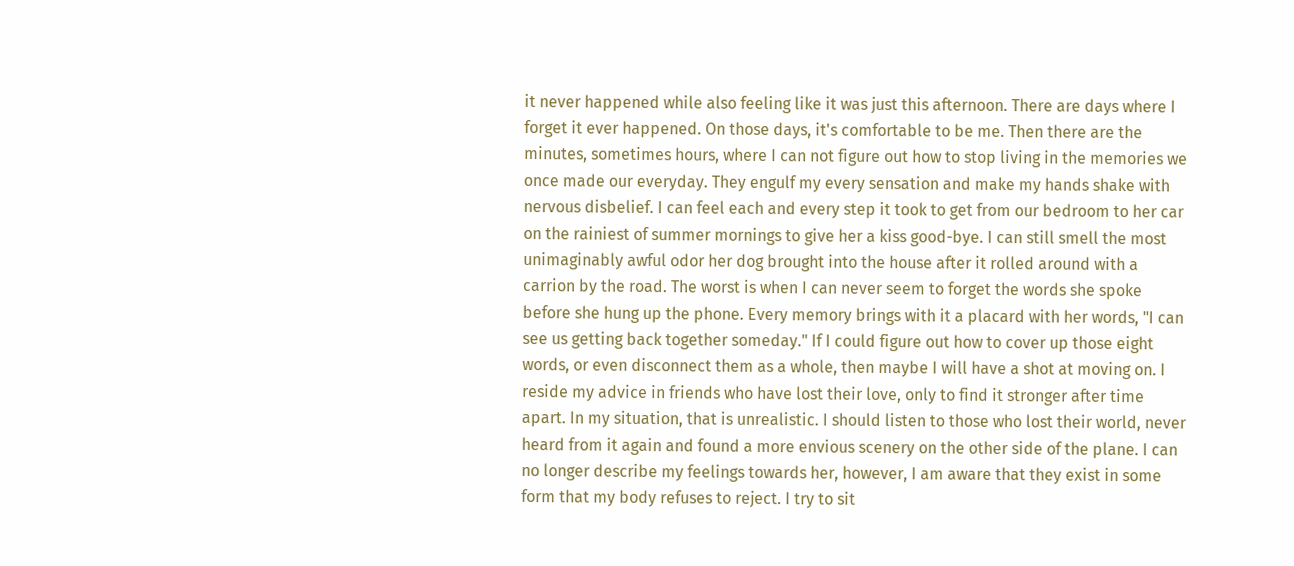it never happened while also feeling like it was just this afternoon. There are days where I forget it ever happened. On those days, it's comfortable to be me. Then there are the minutes, sometimes hours, where I can not figure out how to stop living in the memories we once made our everyday. They engulf my every sensation and make my hands shake with nervous disbelief. I can feel each and every step it took to get from our bedroom to her car on the rainiest of summer mornings to give her a kiss good-bye. I can still smell the most unimaginably awful odor her dog brought into the house after it rolled around with a carrion by the road. The worst is when I can never seem to forget the words she spoke before she hung up the phone. Every memory brings with it a placard with her words, "I can see us getting back together someday." If I could figure out how to cover up those eight words, or even disconnect them as a whole, then maybe I will have a shot at moving on. I reside my advice in friends who have lost their love, only to find it stronger after time apart. In my situation, that is unrealistic. I should listen to those who lost their world, never heard from it again and found a more envious scenery on the other side of the plane. I can no longer describe my feelings towards her, however, I am aware that they exist in some form that my body refuses to reject. I try to sit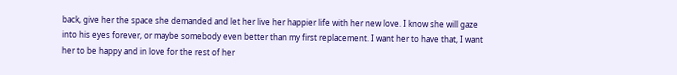back, give her the space she demanded and let her live her happier life with her new love. I know she will gaze into his eyes forever, or maybe somebody even better than my first replacement. I want her to have that, I want her to be happy and in love for the rest of her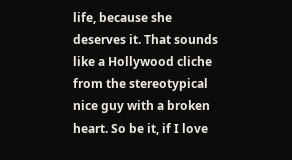life, because she deserves it. That sounds like a Hollywood cliche from the stereotypical nice guy with a broken heart. So be it, if I love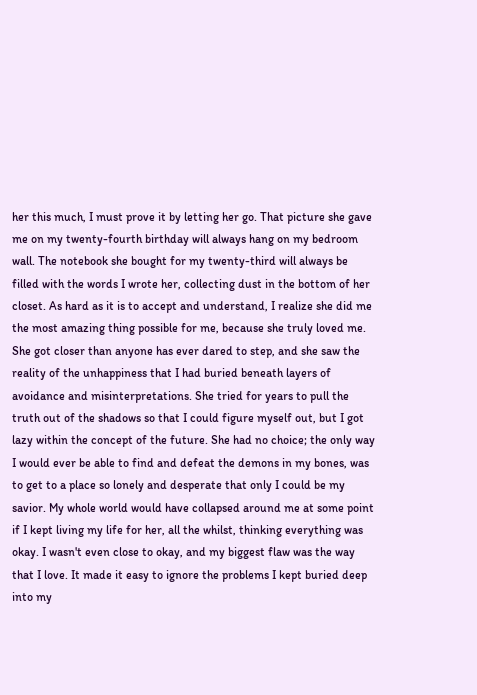her this much, I must prove it by letting her go. That picture she gave me on my twenty-fourth birthday will always hang on my bedroom wall. The notebook she bought for my twenty-third will always be filled with the words I wrote her, collecting dust in the bottom of her closet. As hard as it is to accept and understand, I realize she did me the most amazing thing possible for me, because she truly loved me. She got closer than anyone has ever dared to step, and she saw the reality of the unhappiness that I had buried beneath layers of avoidance and misinterpretations. She tried for years to pull the truth out of the shadows so that I could figure myself out, but I got lazy within the concept of the future. She had no choice; the only way I would ever be able to find and defeat the demons in my bones, was to get to a place so lonely and desperate that only I could be my savior. My whole world would have collapsed around me at some point if I kept living my life for her, all the whilst, thinking everything was okay. I wasn't even close to okay, and my biggest flaw was the way that I love. It made it easy to ignore the problems I kept buried deep into my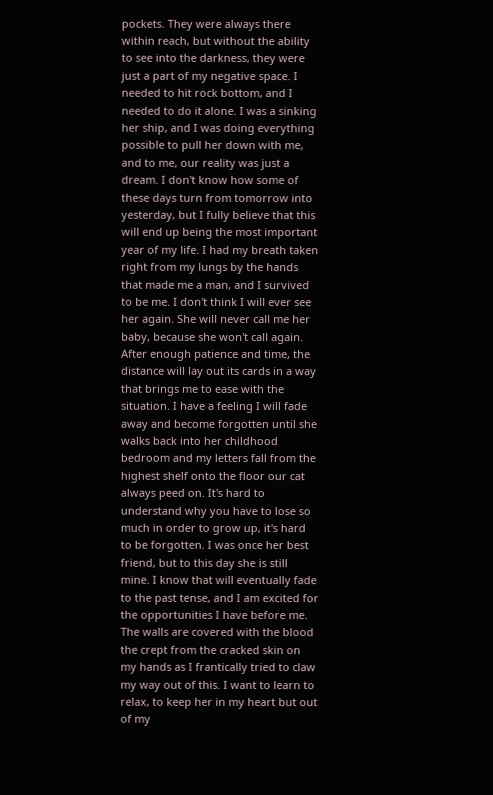pockets. They were always there within reach, but without the ability to see into the darkness, they were just a part of my negative space. I needed to hit rock bottom, and I needed to do it alone. I was a sinking her ship, and I was doing everything possible to pull her down with me, and to me, our reality was just a dream. I don't know how some of these days turn from tomorrow into yesterday, but I fully believe that this will end up being the most important year of my life. I had my breath taken right from my lungs by the hands that made me a man, and I survived to be me. I don't think I will ever see her again. She will never call me her baby, because she won't call again. After enough patience and time, the distance will lay out its cards in a way that brings me to ease with the situation. I have a feeling I will fade away and become forgotten until she walks back into her childhood bedroom and my letters fall from the highest shelf onto the floor our cat always peed on. It's hard to understand why you have to lose so much in order to grow up, it's hard to be forgotten. I was once her best friend, but to this day she is still mine. I know that will eventually fade to the past tense, and I am excited for the opportunities I have before me. The walls are covered with the blood the crept from the cracked skin on my hands as I frantically tried to claw my way out of this. I want to learn to relax, to keep her in my heart but out of my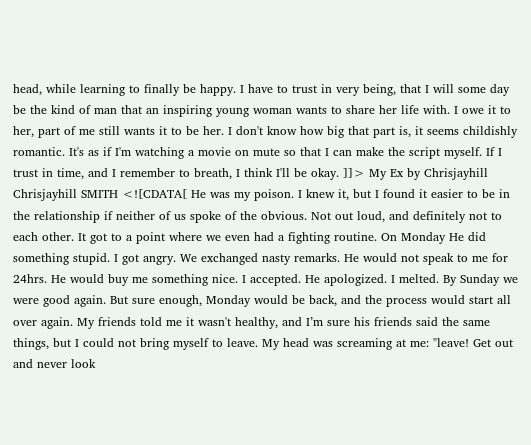head, while learning to finally be happy. I have to trust in very being, that I will some day be the kind of man that an inspiring young woman wants to share her life with. I owe it to her, part of me still wants it to be her. I don't know how big that part is, it seems childishly romantic. It's as if I'm watching a movie on mute so that I can make the script myself. If I trust in time, and I remember to breath, I think I'll be okay. ]]> My Ex by Chrisjayhill Chrisjayhill SMITH <![CDATA[ He was my poison. I knew it, but I found it easier to be in the relationship if neither of us spoke of the obvious. Not out loud, and definitely not to each other. It got to a point where we even had a fighting routine. On Monday He did something stupid. I got angry. We exchanged nasty remarks. He would not speak to me for 24hrs. He would buy me something nice. I accepted. He apologized. I melted. By Sunday we were good again. But sure enough, Monday would be back, and the process would start all over again. My friends told me it wasn't healthy, and I’m sure his friends said the same things, but I could not bring myself to leave. My head was screaming at me: "leave! Get out and never look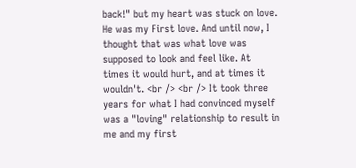back!" but my heart was stuck on love. He was my First love. And until now, I thought that was what love was supposed to look and feel like. At times it would hurt, and at times it wouldn't. <br /> <br /> It took three years for what I had convinced myself was a "loving" relationship to result in me and my first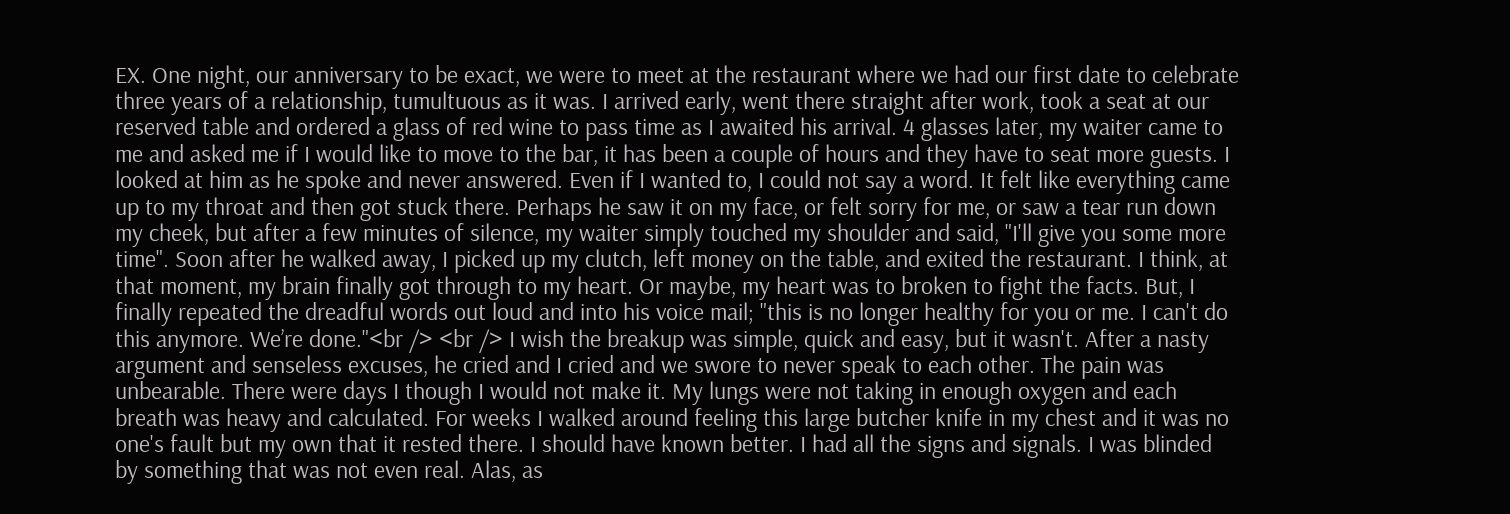EX. One night, our anniversary to be exact, we were to meet at the restaurant where we had our first date to celebrate three years of a relationship, tumultuous as it was. I arrived early, went there straight after work, took a seat at our reserved table and ordered a glass of red wine to pass time as I awaited his arrival. 4 glasses later, my waiter came to me and asked me if I would like to move to the bar, it has been a couple of hours and they have to seat more guests. I looked at him as he spoke and never answered. Even if I wanted to, I could not say a word. It felt like everything came up to my throat and then got stuck there. Perhaps he saw it on my face, or felt sorry for me, or saw a tear run down my cheek, but after a few minutes of silence, my waiter simply touched my shoulder and said, "I'll give you some more time". Soon after he walked away, I picked up my clutch, left money on the table, and exited the restaurant. I think, at that moment, my brain finally got through to my heart. Or maybe, my heart was to broken to fight the facts. But, I finally repeated the dreadful words out loud and into his voice mail; "this is no longer healthy for you or me. I can't do this anymore. We’re done."<br /> <br /> I wish the breakup was simple, quick and easy, but it wasn't. After a nasty argument and senseless excuses, he cried and I cried and we swore to never speak to each other. The pain was unbearable. There were days I though I would not make it. My lungs were not taking in enough oxygen and each breath was heavy and calculated. For weeks I walked around feeling this large butcher knife in my chest and it was no one's fault but my own that it rested there. I should have known better. I had all the signs and signals. I was blinded by something that was not even real. Alas, as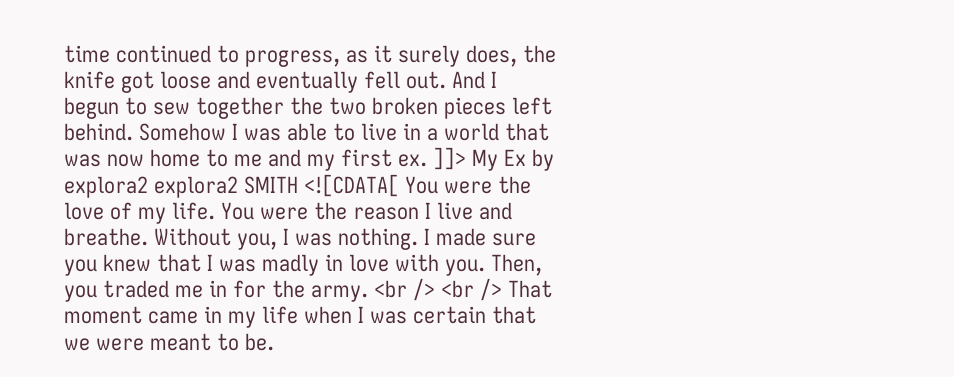time continued to progress, as it surely does, the knife got loose and eventually fell out. And I begun to sew together the two broken pieces left behind. Somehow I was able to live in a world that was now home to me and my first ex. ]]> My Ex by explora2 explora2 SMITH <![CDATA[ You were the love of my life. You were the reason I live and breathe. Without you, I was nothing. I made sure you knew that I was madly in love with you. Then, you traded me in for the army. <br /> <br /> That moment came in my life when I was certain that we were meant to be.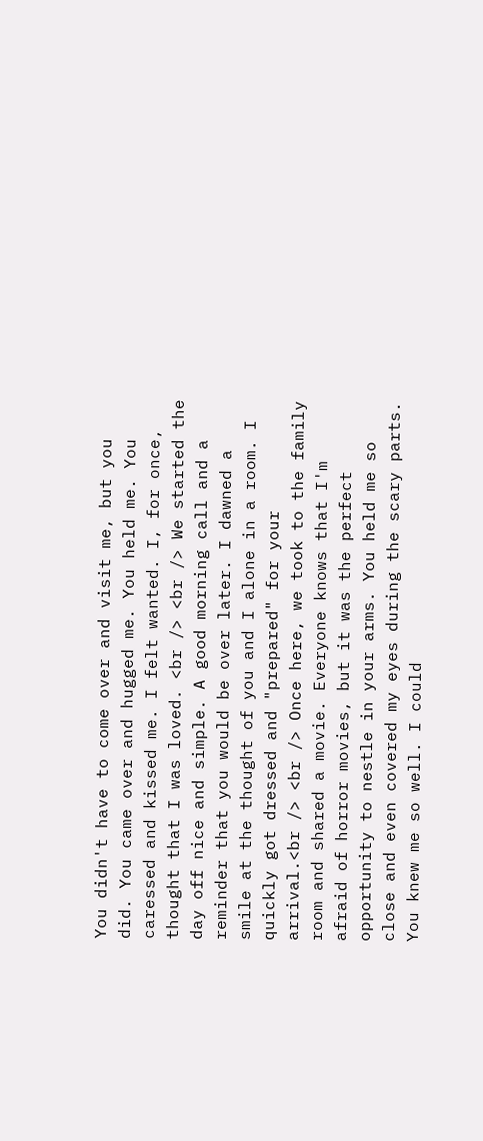You didn't have to come over and visit me, but you did. You came over and hugged me. You held me. You caressed and kissed me. I felt wanted. I, for once, thought that I was loved. <br /> <br /> We started the day off nice and simple. A good morning call and a reminder that you would be over later. I dawned a smile at the thought of you and I alone in a room. I quickly got dressed and "prepared" for your arrival.<br /> <br /> Once here, we took to the family room and shared a movie. Everyone knows that I'm afraid of horror movies, but it was the perfect opportunity to nestle in your arms. You held me so close and even covered my eyes during the scary parts. You knew me so well. I could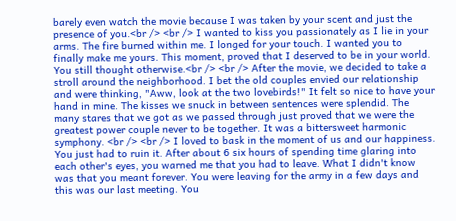barely even watch the movie because I was taken by your scent and just the presence of you.<br /> <br /> I wanted to kiss you passionately as I lie in your arms. The fire burned within me. I longed for your touch. I wanted you to finally make me yours. This moment, proved that I deserved to be in your world. You still thought otherwise.<br /> <br /> After the movie, we decided to take a stroll around the neighborhood. I bet the old couples envied our relationship and were thinking, "Aww, look at the two lovebirds!" It felt so nice to have your hand in mine. The kisses we snuck in between sentences were splendid. The many stares that we got as we passed through just proved that we were the greatest power couple never to be together. It was a bittersweet harmonic symphony. <br /> <br /> I loved to bask in the moment of us and our happiness. You just had to ruin it. After about 6 six hours of spending time glaring into each other's eyes, you warned me that you had to leave. What I didn't know was that you meant forever. You were leaving for the army in a few days and this was our last meeting. You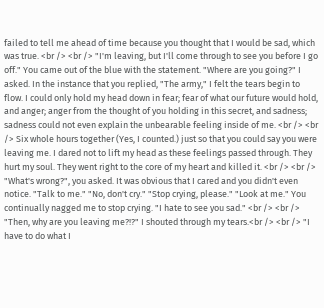failed to tell me ahead of time because you thought that I would be sad, which was true. <br /> <br /> "I'm leaving, but I'll come through to see you before I go off." You came out of the blue with the statement. "Where are you going?" I asked. In the instance that you replied, "The army," I felt the tears begin to flow. I could only hold my head down in fear; fear of what our future would hold, and anger; anger from the thought of you holding in this secret, and sadness; sadness could not even explain the unbearable feeling inside of me. <br /> <br /> Six whole hours together (Yes, I counted.) just so that you could say you were leaving me. I dared not to lift my head as these feelings passed through. They hurt my soul. They went right to the core of my heart and killed it. <br /> <br /> "What's wrong?", you asked. It was obvious that I cared and you didn't even notice. "Talk to me." "No, don't cry." "Stop crying, please." "Look at me." You continually nagged me to stop crying. "I hate to see you sad." <br /> <br /> "Then, why are you leaving me?!?" I shouted through my tears.<br /> <br /> "I have to do what I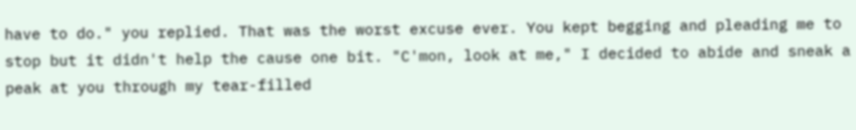have to do." you replied. That was the worst excuse ever. You kept begging and pleading me to stop but it didn't help the cause one bit. "C'mon, look at me," I decided to abide and sneak a peak at you through my tear-filled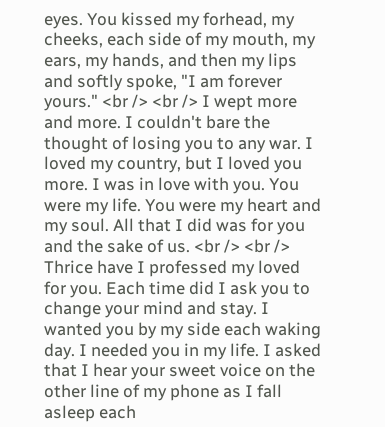eyes. You kissed my forhead, my cheeks, each side of my mouth, my ears, my hands, and then my lips and softly spoke, "I am forever yours." <br /> <br /> I wept more and more. I couldn't bare the thought of losing you to any war. I loved my country, but I loved you more. I was in love with you. You were my life. You were my heart and my soul. All that I did was for you and the sake of us. <br /> <br /> Thrice have I professed my loved for you. Each time did I ask you to change your mind and stay. I wanted you by my side each waking day. I needed you in my life. I asked that I hear your sweet voice on the other line of my phone as I fall asleep each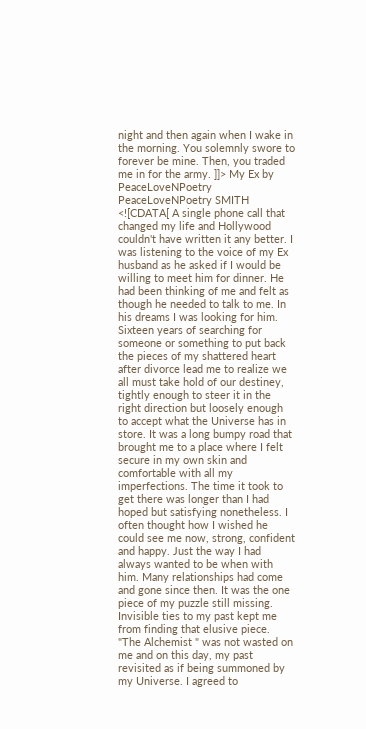night and then again when I wake in the morning. You solemnly swore to forever be mine. Then, you traded me in for the army. ]]> My Ex by PeaceLoveNPoetry PeaceLoveNPoetry SMITH <![CDATA[ A single phone call that changed my life and Hollywood couldn't have written it any better. I was listening to the voice of my Ex husband as he asked if I would be willing to meet him for dinner. He had been thinking of me and felt as though he needed to talk to me. In his dreams I was looking for him. Sixteen years of searching for someone or something to put back the pieces of my shattered heart after divorce lead me to realize we all must take hold of our destiney, tightly enough to steer it in the right direction but loosely enough to accept what the Universe has in store. It was a long bumpy road that brought me to a place where I felt secure in my own skin and comfortable with all my imperfections. The time it took to get there was longer than I had hoped but satisfying nonetheless. I often thought how I wished he could see me now, strong, confident and happy. Just the way I had always wanted to be when with him. Many relationships had come and gone since then. It was the one piece of my puzzle still missing. Invisible ties to my past kept me from finding that elusive piece. "The Alchemist " was not wasted on me and on this day, my past revisited as if being summoned by my Universe. I agreed to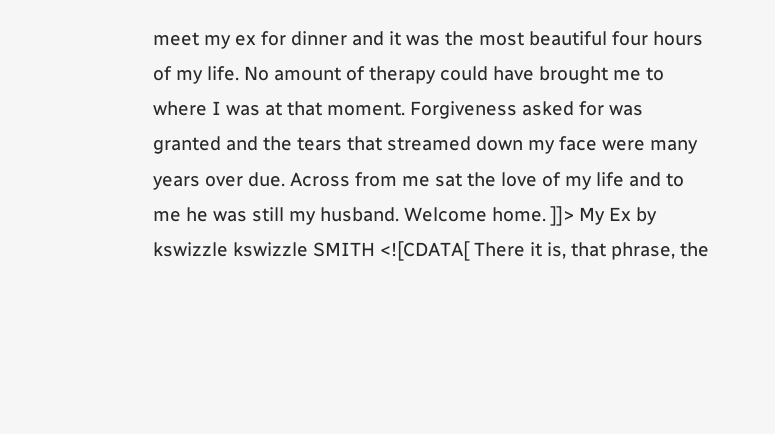meet my ex for dinner and it was the most beautiful four hours of my life. No amount of therapy could have brought me to where I was at that moment. Forgiveness asked for was granted and the tears that streamed down my face were many years over due. Across from me sat the love of my life and to me he was still my husband. Welcome home. ]]> My Ex by kswizzle kswizzle SMITH <![CDATA[ There it is, that phrase, the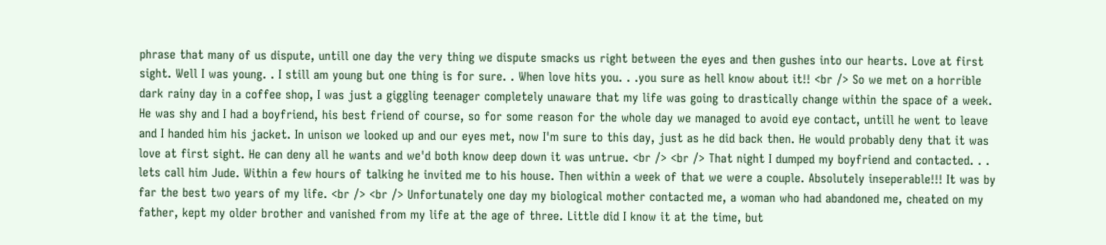phrase that many of us dispute, untill one day the very thing we dispute smacks us right between the eyes and then gushes into our hearts. Love at first sight. Well I was young. . I still am young but one thing is for sure. . When love hits you. . .you sure as hell know about it!! <br /> So we met on a horrible dark rainy day in a coffee shop, I was just a giggling teenager completely unaware that my life was going to drastically change within the space of a week. He was shy and I had a boyfriend, his best friend of course, so for some reason for the whole day we managed to avoid eye contact, untill he went to leave and I handed him his jacket. In unison we looked up and our eyes met, now I'm sure to this day, just as he did back then. He would probably deny that it was love at first sight. He can deny all he wants and we'd both know deep down it was untrue. <br /> <br /> That night I dumped my boyfriend and contacted. . . lets call him Jude. Within a few hours of talking he invited me to his house. Then within a week of that we were a couple. Absolutely inseperable!!! It was by far the best two years of my life. <br /> <br /> Unfortunately one day my biological mother contacted me, a woman who had abandoned me, cheated on my father, kept my older brother and vanished from my life at the age of three. Little did I know it at the time, but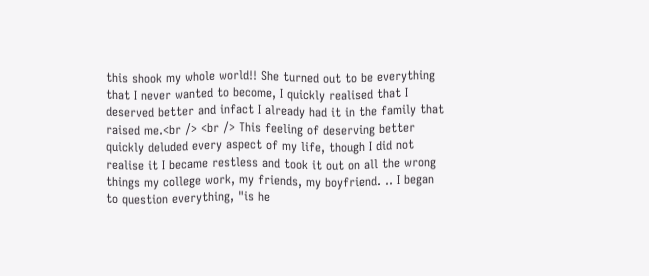this shook my whole world!! She turned out to be everything that I never wanted to become, I quickly realised that I deserved better and infact I already had it in the family that raised me.<br /> <br /> This feeling of deserving better quickly deluded every aspect of my life, though I did not realise it I became restless and took it out on all the wrong things my college work, my friends, my boyfriend. .. I began to question everything, "is he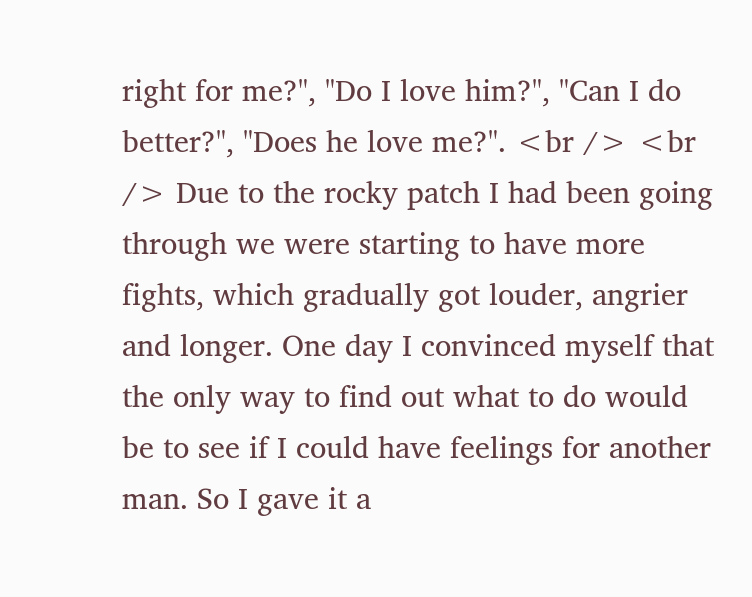right for me?", "Do I love him?", "Can I do better?", "Does he love me?". <br /> <br /> Due to the rocky patch I had been going through we were starting to have more fights, which gradually got louder, angrier and longer. One day I convinced myself that the only way to find out what to do would be to see if I could have feelings for another man. So I gave it a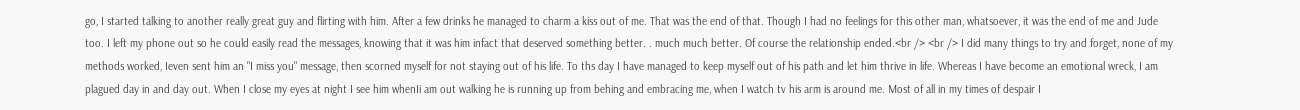go, I started talking to another really great guy and flirting with him. After a few drinks he managed to charm a kiss out of me. That was the end of that. Though I had no feelings for this other man, whatsoever, it was the end of me and Jude too. I left my phone out so he could easily read the messages, knowing that it was him infact that deserved something better. . much much better. Of course the relationship ended.<br /> <br /> I did many things to try and forget, none of my methods worked, Ieven sent him an "I miss you" message, then scorned myself for not staying out of his life. To ths day I have managed to keep myself out of his path and let him thrive in life. Whereas I have become an emotional wreck, I am plagued day in and day out. When I close my eyes at night I see him whenIi am out walking he is running up from behing and embracing me, when I watch tv his arm is around me. Most of all in my times of despair I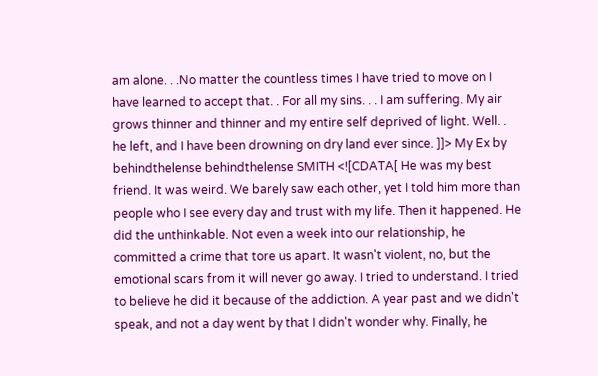am alone. . .No matter the countless times I have tried to move on I have learned to accept that. . For all my sins. . . I am suffering. My air grows thinner and thinner and my entire self deprived of light. Well. . he left, and I have been drowning on dry land ever since. ]]> My Ex by behindthelense behindthelense SMITH <![CDATA[ He was my best friend. It was weird. We barely saw each other, yet I told him more than people who I see every day and trust with my life. Then it happened. He did the unthinkable. Not even a week into our relationship, he committed a crime that tore us apart. It wasn't violent, no, but the emotional scars from it will never go away. I tried to understand. I tried to believe he did it because of the addiction. A year past and we didn't speak, and not a day went by that I didn't wonder why. Finally, he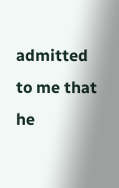admitted to me that he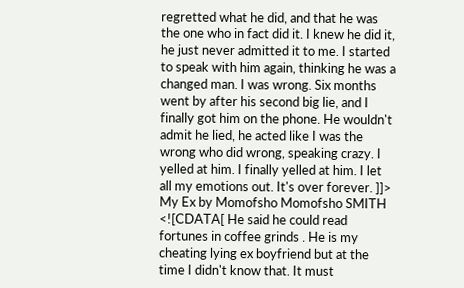regretted what he did, and that he was the one who in fact did it. I knew he did it, he just never admitted it to me. I started to speak with him again, thinking he was a changed man. I was wrong. Six months went by after his second big lie, and I finally got him on the phone. He wouldn't admit he lied, he acted like I was the wrong who did wrong, speaking crazy. I yelled at him. I finally yelled at him. I let all my emotions out. It's over forever. ]]> My Ex by Momofsho Momofsho SMITH <![CDATA[ He said he could read fortunes in coffee grinds . He is my cheating lying ex boyfriend but at the time I didn't know that. It must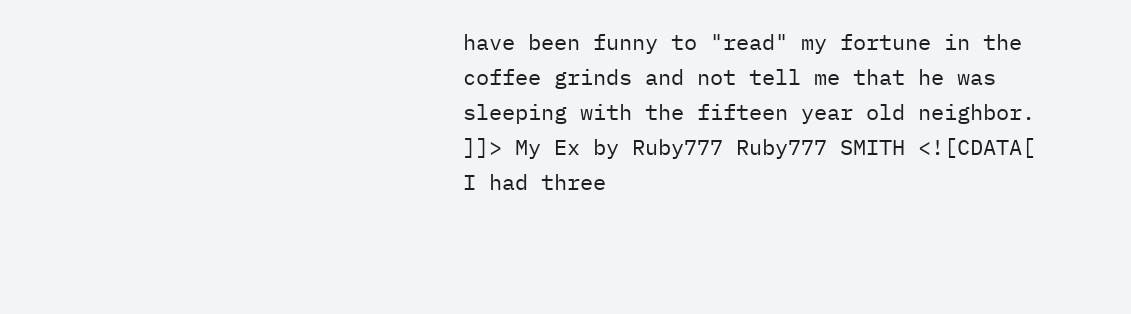have been funny to "read" my fortune in the coffee grinds and not tell me that he was sleeping with the fifteen year old neighbor. ]]> My Ex by Ruby777 Ruby777 SMITH <![CDATA[ I had three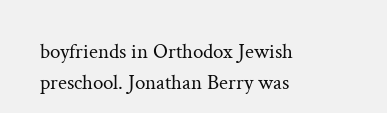boyfriends in Orthodox Jewish preschool. Jonathan Berry was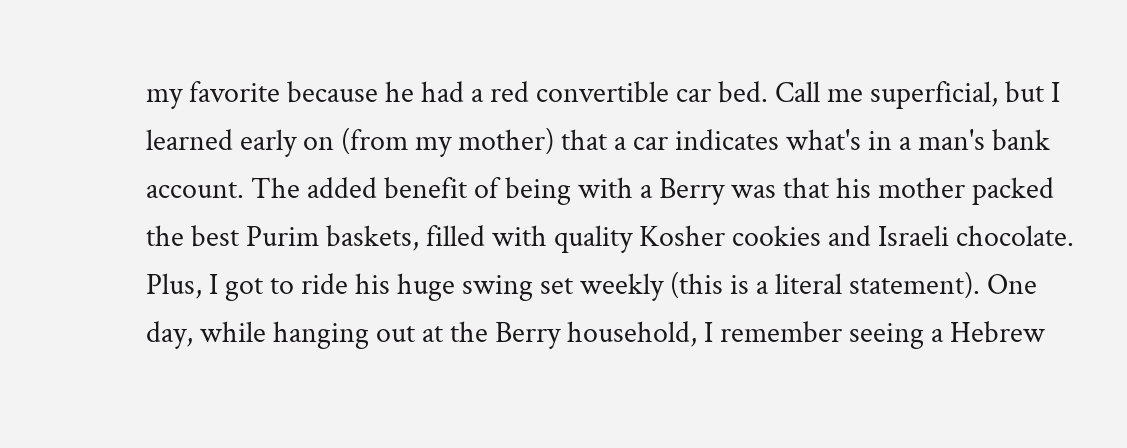my favorite because he had a red convertible car bed. Call me superficial, but I learned early on (from my mother) that a car indicates what's in a man's bank account. The added benefit of being with a Berry was that his mother packed the best Purim baskets, filled with quality Kosher cookies and Israeli chocolate. Plus, I got to ride his huge swing set weekly (this is a literal statement). One day, while hanging out at the Berry household, I remember seeing a Hebrew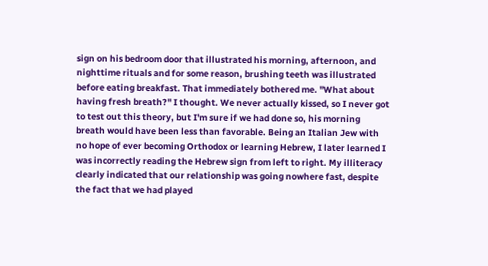sign on his bedroom door that illustrated his morning, afternoon, and nighttime rituals and for some reason, brushing teeth was illustrated before eating breakfast. That immediately bothered me. "What about having fresh breath?" I thought. We never actually kissed, so I never got to test out this theory, but I'm sure if we had done so, his morning breath would have been less than favorable. Being an Italian Jew with no hope of ever becoming Orthodox or learning Hebrew, I later learned I was incorrectly reading the Hebrew sign from left to right. My illiteracy clearly indicated that our relationship was going nowhere fast, despite the fact that we had played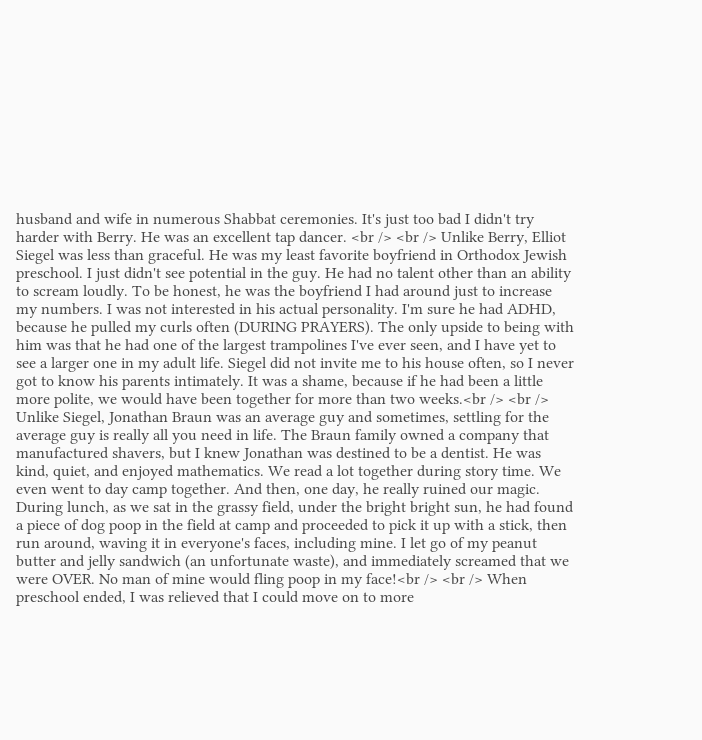husband and wife in numerous Shabbat ceremonies. It's just too bad I didn't try harder with Berry. He was an excellent tap dancer. <br /> <br /> Unlike Berry, Elliot Siegel was less than graceful. He was my least favorite boyfriend in Orthodox Jewish preschool. I just didn't see potential in the guy. He had no talent other than an ability to scream loudly. To be honest, he was the boyfriend I had around just to increase my numbers. I was not interested in his actual personality. I'm sure he had ADHD, because he pulled my curls often (DURING PRAYERS). The only upside to being with him was that he had one of the largest trampolines I've ever seen, and I have yet to see a larger one in my adult life. Siegel did not invite me to his house often, so I never got to know his parents intimately. It was a shame, because if he had been a little more polite, we would have been together for more than two weeks.<br /> <br /> Unlike Siegel, Jonathan Braun was an average guy and sometimes, settling for the average guy is really all you need in life. The Braun family owned a company that manufactured shavers, but I knew Jonathan was destined to be a dentist. He was kind, quiet, and enjoyed mathematics. We read a lot together during story time. We even went to day camp together. And then, one day, he really ruined our magic. During lunch, as we sat in the grassy field, under the bright bright sun, he had found a piece of dog poop in the field at camp and proceeded to pick it up with a stick, then run around, waving it in everyone's faces, including mine. I let go of my peanut butter and jelly sandwich (an unfortunate waste), and immediately screamed that we were OVER. No man of mine would fling poop in my face!<br /> <br /> When preschool ended, I was relieved that I could move on to more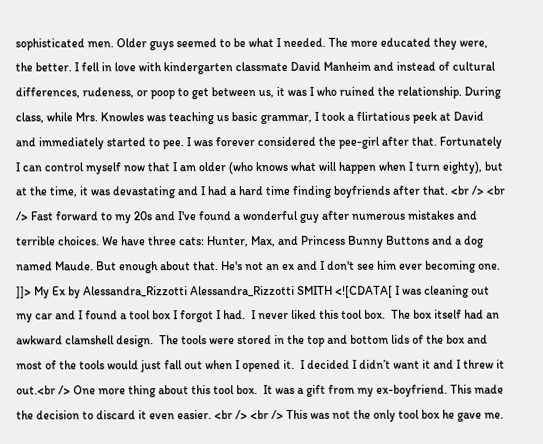sophisticated men. Older guys seemed to be what I needed. The more educated they were, the better. I fell in love with kindergarten classmate David Manheim and instead of cultural differences, rudeness, or poop to get between us, it was I who ruined the relationship. During class, while Mrs. Knowles was teaching us basic grammar, I took a flirtatious peek at David and immediately started to pee. I was forever considered the pee-girl after that. Fortunately I can control myself now that I am older (who knows what will happen when I turn eighty), but at the time, it was devastating and I had a hard time finding boyfriends after that. <br /> <br /> Fast forward to my 20s and I've found a wonderful guy after numerous mistakes and terrible choices. We have three cats: Hunter, Max, and Princess Bunny Buttons and a dog named Maude. But enough about that. He's not an ex and I don't see him ever becoming one. ]]> My Ex by Alessandra_Rizzotti Alessandra_Rizzotti SMITH <![CDATA[ I was cleaning out my car and I found a tool box I forgot I had.  I never liked this tool box.  The box itself had an awkward clamshell design.  The tools were stored in the top and bottom lids of the box and most of the tools would just fall out when I opened it.  I decided I didn’t want it and I threw it out.<br /> One more thing about this tool box.  It was a gift from my ex-boyfriend. This made the decision to discard it even easier. <br /> <br /> This was not the only tool box he gave me.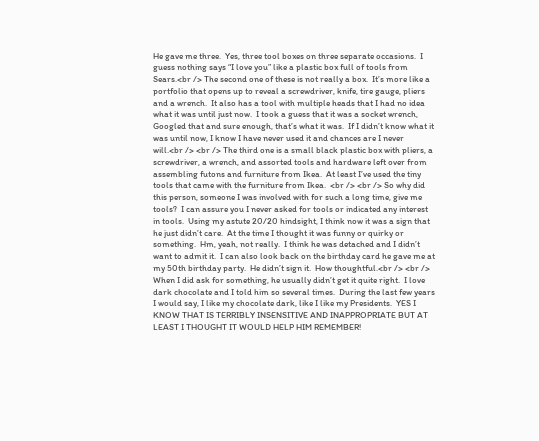He gave me three.  Yes, three tool boxes on three separate occasions.  I guess nothing says “I love you” like a plastic box full of tools from Sears.<br /> The second one of these is not really a box.  It’s more like a portfolio that opens up to reveal a screwdriver, knife, tire gauge, pliers and a wrench.  It also has a tool with multiple heads that I had no idea what it was until just now.  I took a guess that it was a socket wrench, Googled that and sure enough, that’s what it was.  If I didn’t know what it was until now, I know I have never used it and chances are I never will.<br /> <br /> The third one is a small black plastic box with pliers, a screwdriver, a wrench, and assorted tools and hardware left over from assembling futons and furniture from Ikea.  At least I’ve used the tiny tools that came with the furniture from Ikea.  <br /> <br /> So why did this person, someone I was involved with for such a long time, give me tools?  I can assure you I never asked for tools or indicated any interest in tools.  Using my astute 20/20 hindsight, I think now it was a sign that he just didn’t care.  At the time I thought it was funny or quirky or something.  Hm, yeah, not really.  I think he was detached and I didn’t want to admit it.  I can also look back on the birthday card he gave me at my 50th birthday party.  He didn’t sign it.  How thoughtful.<br /> <br /> When I did ask for something, he usually didn’t get it quite right.  I love dark chocolate and I told him so several times.  During the last few years I would say, I like my chocolate dark, like I like my Presidents.  YES I KNOW THAT IS TERRIBLY INSENSITIVE AND INAPPROPRIATE BUT AT LEAST I THOUGHT IT WOULD HELP HIM REMEMBER!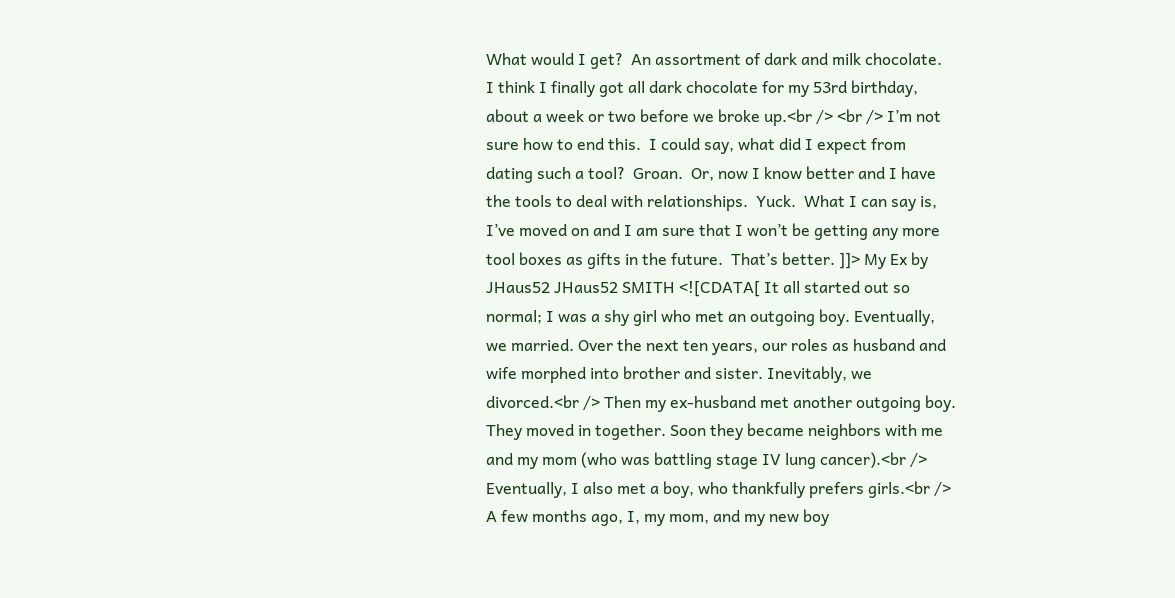What would I get?  An assortment of dark and milk chocolate.  I think I finally got all dark chocolate for my 53rd birthday, about a week or two before we broke up.<br /> <br /> I’m not sure how to end this.  I could say, what did I expect from dating such a tool?  Groan.  Or, now I know better and I have the tools to deal with relationships.  Yuck.  What I can say is, I’ve moved on and I am sure that I won’t be getting any more tool boxes as gifts in the future.  That’s better. ]]> My Ex by JHaus52 JHaus52 SMITH <![CDATA[ It all started out so normal; I was a shy girl who met an outgoing boy. Eventually, we married. Over the next ten years, our roles as husband and wife morphed into brother and sister. Inevitably, we divorced.<br /> Then my ex-husband met another outgoing boy. They moved in together. Soon they became neighbors with me and my mom (who was battling stage IV lung cancer).<br /> Eventually, I also met a boy, who thankfully prefers girls.<br /> A few months ago, I, my mom, and my new boy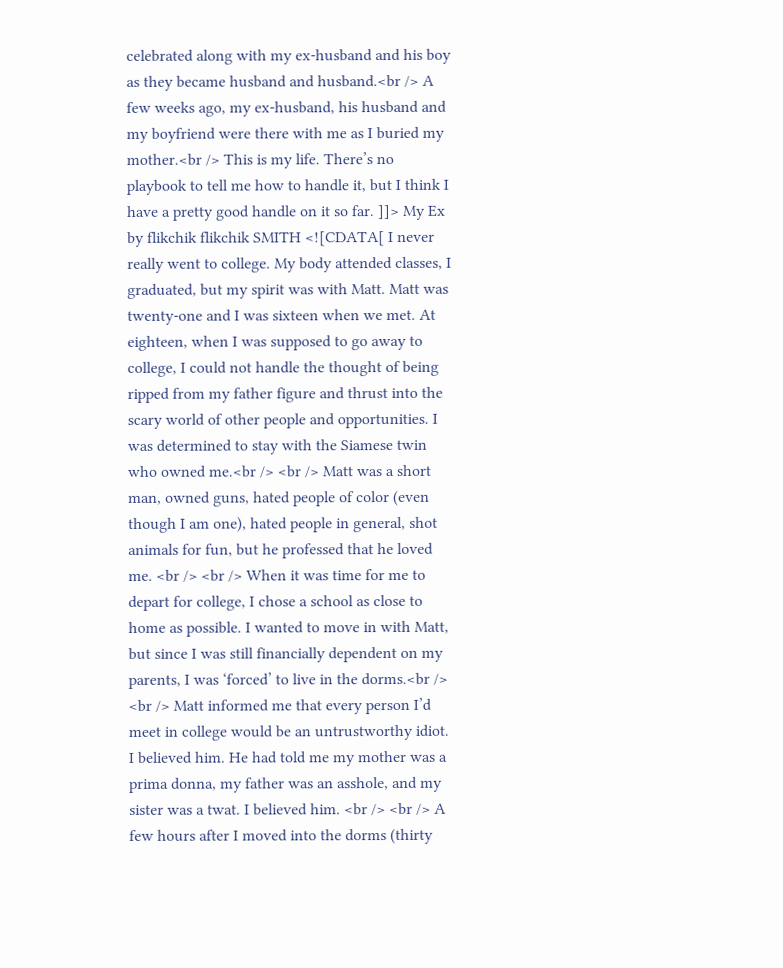celebrated along with my ex-husband and his boy as they became husband and husband.<br /> A few weeks ago, my ex-husband, his husband and my boyfriend were there with me as I buried my mother.<br /> This is my life. There’s no playbook to tell me how to handle it, but I think I have a pretty good handle on it so far. ]]> My Ex by flikchik flikchik SMITH <![CDATA[ I never really went to college. My body attended classes, I graduated, but my spirit was with Matt. Matt was twenty-one and I was sixteen when we met. At eighteen, when I was supposed to go away to college, I could not handle the thought of being ripped from my father figure and thrust into the scary world of other people and opportunities. I was determined to stay with the Siamese twin who owned me.<br /> <br /> Matt was a short man, owned guns, hated people of color (even though I am one), hated people in general, shot animals for fun, but he professed that he loved me. <br /> <br /> When it was time for me to depart for college, I chose a school as close to home as possible. I wanted to move in with Matt, but since I was still financially dependent on my parents, I was ‘forced’ to live in the dorms.<br /> <br /> Matt informed me that every person I’d meet in college would be an untrustworthy idiot. I believed him. He had told me my mother was a prima donna, my father was an asshole, and my sister was a twat. I believed him. <br /> <br /> A few hours after I moved into the dorms (thirty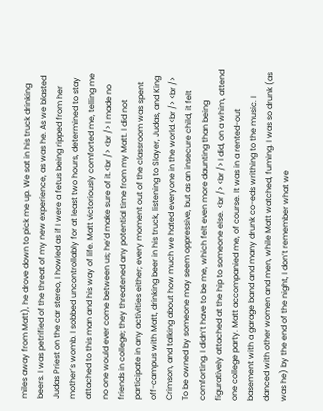miles away from Matt), he drove down to pick me up. We sat in his truck drinking beers. I was petrified of the threat of my new experience, as was he. As we blasted Judas Priest on the car stereo, I howled as if I were a fetus being ripped from her mother’s womb. I sobbed uncontrollably for at least two hours, determined to stay attached to this man and his way of life. Matt victoriously comforted me, telling me no one would ever come between us; he’d make sure of it.<br /> <br /> I made no friends in college; they threatened any potential time from my Matt. I did not participate in any activities either; every moment out of the classroom was spent off-campus with Matt, drinking beer in his truck, listening to Slayer, Judas, and King Crimson, and talking about how much we hated everyone in the world.<br /> <br /> To be owned by someone may seem oppressive, but as an insecure child, it felt comforting. I didn’t have to be me, which felt even more daunting than being figuratively attached at the hip to someone else. <br /> <br /> I did, on a whim, attend one college party. Matt accompanied me, of course. It was in a rented-out basement with a garage band and many drunk co-eds writhing to the music. I danced with other women and men, while Matt watched, fuming. I was so drunk (as was he) by the end of the night, I don’t remember what we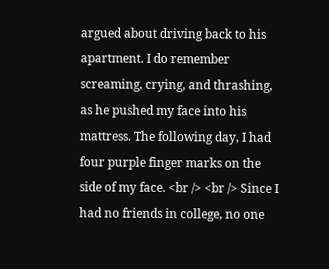argued about driving back to his apartment. I do remember screaming, crying, and thrashing, as he pushed my face into his mattress. The following day, I had four purple finger marks on the side of my face. <br /> <br /> Since I had no friends in college, no one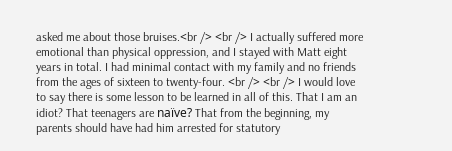asked me about those bruises.<br /> <br /> I actually suffered more emotional than physical oppression, and I stayed with Matt eight years in total. I had minimal contact with my family and no friends from the ages of sixteen to twenty-four. <br /> <br /> I would love to say there is some lesson to be learned in all of this. That I am an idiot? That teenagers are naïve? That from the beginning, my parents should have had him arrested for statutory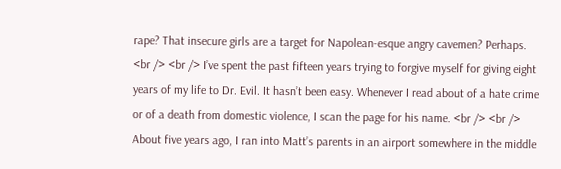rape? That insecure girls are a target for Napolean-esque angry cavemen? Perhaps. <br /> <br /> I’ve spent the past fifteen years trying to forgive myself for giving eight years of my life to Dr. Evil. It hasn’t been easy. Whenever I read about of a hate crime or of a death from domestic violence, I scan the page for his name. <br /> <br /> About five years ago, I ran into Matt’s parents in an airport somewhere in the middle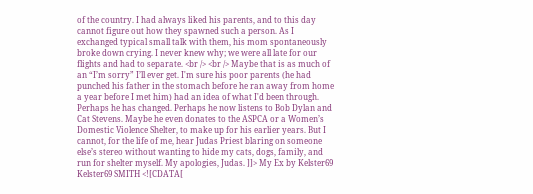of the country. I had always liked his parents, and to this day cannot figure out how they spawned such a person. As I exchanged typical small talk with them, his mom spontaneously broke down crying. I never knew why; we were all late for our flights and had to separate. <br /> <br /> Maybe that is as much of an “I’m sorry” I’ll ever get. I'm sure his poor parents (he had punched his father in the stomach before he ran away from home a year before I met him) had an idea of what I'd been through. Perhaps he has changed. Perhaps he now listens to Bob Dylan and Cat Stevens. Maybe he even donates to the ASPCA or a Women’s Domestic Violence Shelter, to make up for his earlier years. But I cannot, for the life of me, hear Judas Priest blaring on someone else’s stereo without wanting to hide my cats, dogs, family, and run for shelter myself. My apologies, Judas. ]]> My Ex by Kelster69 Kelster69 SMITH <![CDATA[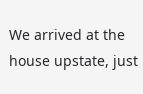We arrived at the house upstate, just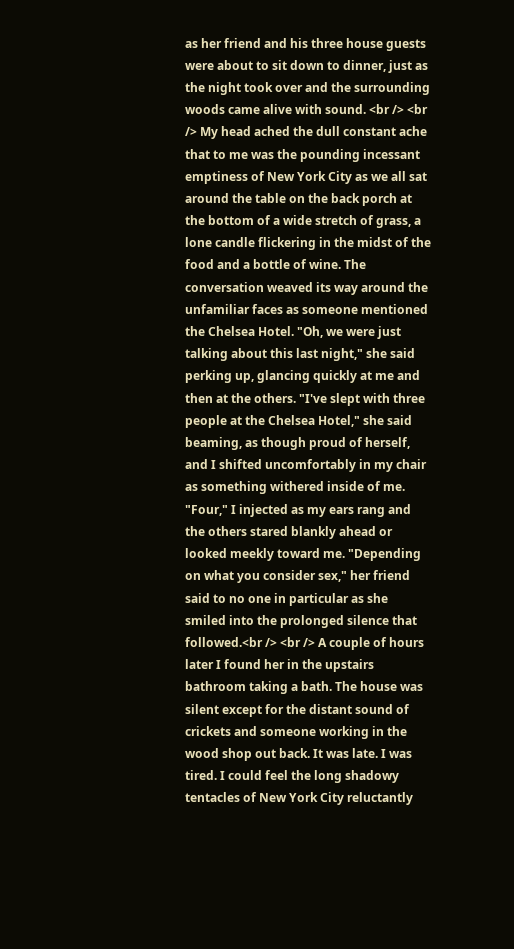as her friend and his three house guests were about to sit down to dinner, just as the night took over and the surrounding woods came alive with sound. <br /> <br /> My head ached the dull constant ache that to me was the pounding incessant emptiness of New York City as we all sat around the table on the back porch at the bottom of a wide stretch of grass, a lone candle flickering in the midst of the food and a bottle of wine. The conversation weaved its way around the unfamiliar faces as someone mentioned the Chelsea Hotel. "Oh, we were just talking about this last night," she said perking up, glancing quickly at me and then at the others. "I've slept with three people at the Chelsea Hotel," she said beaming, as though proud of herself, and I shifted uncomfortably in my chair as something withered inside of me. "Four," I injected as my ears rang and the others stared blankly ahead or looked meekly toward me. "Depending on what you consider sex," her friend said to no one in particular as she smiled into the prolonged silence that followed.<br /> <br /> A couple of hours later I found her in the upstairs bathroom taking a bath. The house was silent except for the distant sound of crickets and someone working in the wood shop out back. It was late. I was tired. I could feel the long shadowy tentacles of New York City reluctantly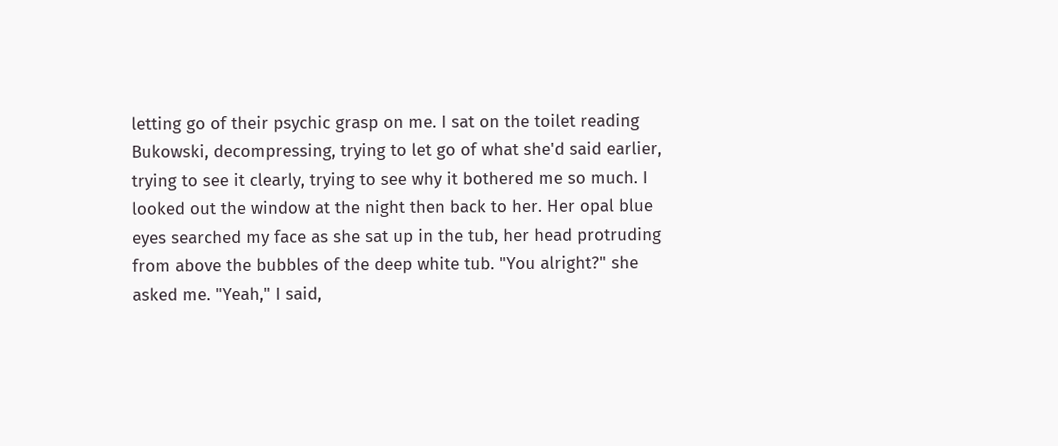letting go of their psychic grasp on me. I sat on the toilet reading Bukowski, decompressing, trying to let go of what she'd said earlier, trying to see it clearly, trying to see why it bothered me so much. I looked out the window at the night then back to her. Her opal blue eyes searched my face as she sat up in the tub, her head protruding from above the bubbles of the deep white tub. "You alright?" she asked me. "Yeah," I said,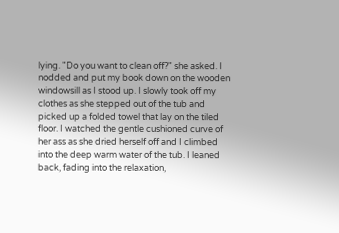lying. "Do you want to clean off?" she asked. I nodded and put my book down on the wooden windowsill as I stood up. I slowly took off my clothes as she stepped out of the tub and picked up a folded towel that lay on the tiled floor. I watched the gentle cushioned curve of her ass as she dried herself off and I climbed into the deep warm water of the tub. I leaned back, fading into the relaxation,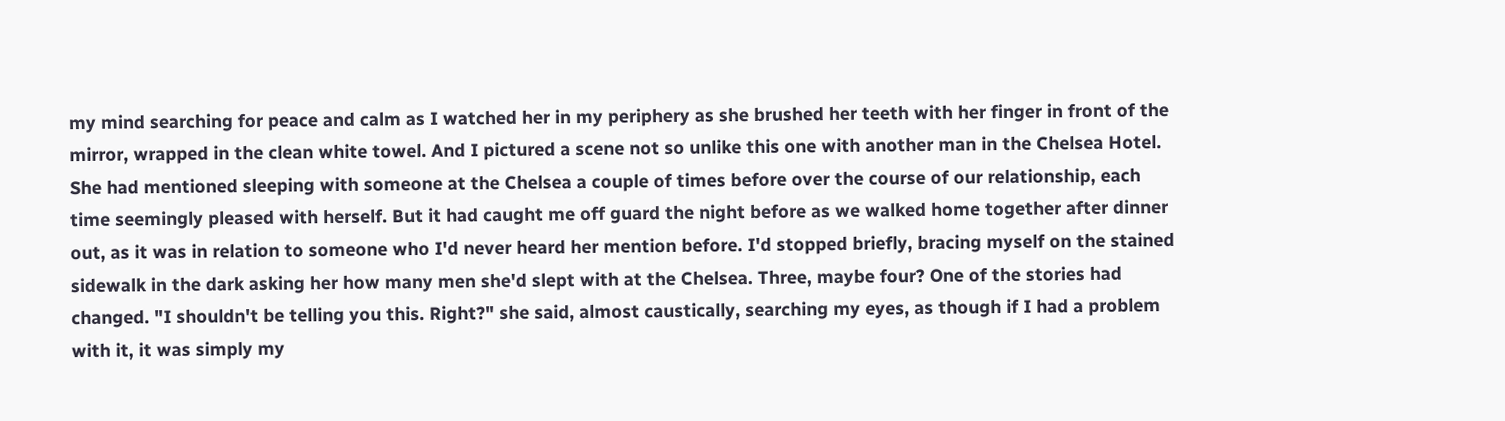my mind searching for peace and calm as I watched her in my periphery as she brushed her teeth with her finger in front of the mirror, wrapped in the clean white towel. And I pictured a scene not so unlike this one with another man in the Chelsea Hotel. She had mentioned sleeping with someone at the Chelsea a couple of times before over the course of our relationship, each time seemingly pleased with herself. But it had caught me off guard the night before as we walked home together after dinner out, as it was in relation to someone who I'd never heard her mention before. I'd stopped briefly, bracing myself on the stained sidewalk in the dark asking her how many men she'd slept with at the Chelsea. Three, maybe four? One of the stories had changed. "I shouldn't be telling you this. Right?" she said, almost caustically, searching my eyes, as though if I had a problem with it, it was simply my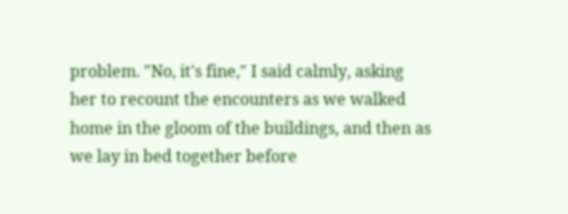problem. "No, it's fine," I said calmly, asking her to recount the encounters as we walked home in the gloom of the buildings, and then as we lay in bed together before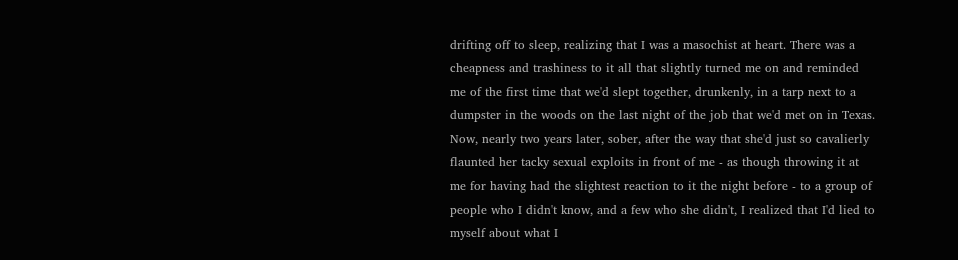drifting off to sleep, realizing that I was a masochist at heart. There was a cheapness and trashiness to it all that slightly turned me on and reminded me of the first time that we'd slept together, drunkenly, in a tarp next to a dumpster in the woods on the last night of the job that we'd met on in Texas. Now, nearly two years later, sober, after the way that she'd just so cavalierly flaunted her tacky sexual exploits in front of me - as though throwing it at me for having had the slightest reaction to it the night before - to a group of people who I didn't know, and a few who she didn't, I realized that I'd lied to myself about what I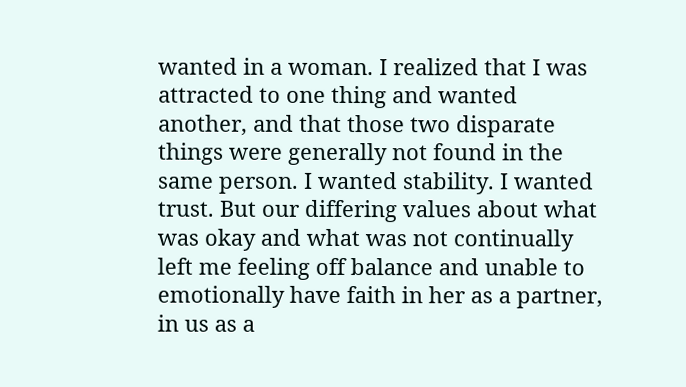wanted in a woman. I realized that I was attracted to one thing and wanted another, and that those two disparate things were generally not found in the same person. I wanted stability. I wanted trust. But our differing values about what was okay and what was not continually left me feeling off balance and unable to emotionally have faith in her as a partner, in us as a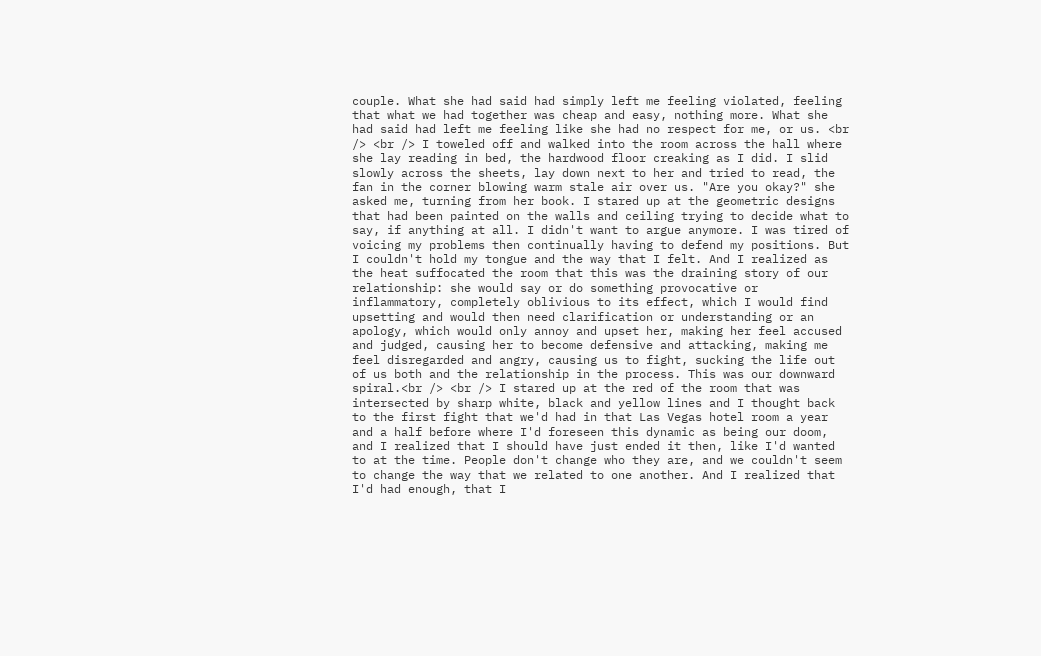couple. What she had said had simply left me feeling violated, feeling that what we had together was cheap and easy, nothing more. What she had said had left me feeling like she had no respect for me, or us. <br /> <br /> I toweled off and walked into the room across the hall where she lay reading in bed, the hardwood floor creaking as I did. I slid slowly across the sheets, lay down next to her and tried to read, the fan in the corner blowing warm stale air over us. "Are you okay?" she asked me, turning from her book. I stared up at the geometric designs that had been painted on the walls and ceiling trying to decide what to say, if anything at all. I didn't want to argue anymore. I was tired of voicing my problems then continually having to defend my positions. But I couldn't hold my tongue and the way that I felt. And I realized as the heat suffocated the room that this was the draining story of our relationship: she would say or do something provocative or inflammatory, completely oblivious to its effect, which I would find upsetting and would then need clarification or understanding or an apology, which would only annoy and upset her, making her feel accused and judged, causing her to become defensive and attacking, making me feel disregarded and angry, causing us to fight, sucking the life out of us both and the relationship in the process. This was our downward spiral.<br /> <br /> I stared up at the red of the room that was intersected by sharp white, black and yellow lines and I thought back to the first fight that we'd had in that Las Vegas hotel room a year and a half before where I'd foreseen this dynamic as being our doom, and I realized that I should have just ended it then, like I'd wanted to at the time. People don't change who they are, and we couldn't seem to change the way that we related to one another. And I realized that I'd had enough, that I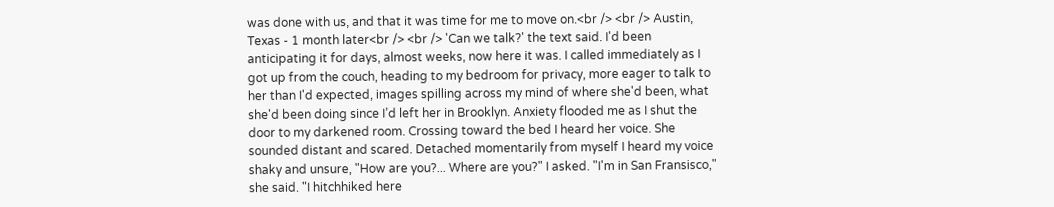was done with us, and that it was time for me to move on.<br /> <br /> Austin, Texas - 1 month later<br /> <br /> 'Can we talk?' the text said. I'd been anticipating it for days, almost weeks, now here it was. I called immediately as I got up from the couch, heading to my bedroom for privacy, more eager to talk to her than I'd expected, images spilling across my mind of where she'd been, what she'd been doing since I’d left her in Brooklyn. Anxiety flooded me as I shut the door to my darkened room. Crossing toward the bed I heard her voice. She sounded distant and scared. Detached momentarily from myself I heard my voice shaky and unsure, "How are you?... Where are you?" I asked. "I'm in San Fransisco," she said. "I hitchhiked here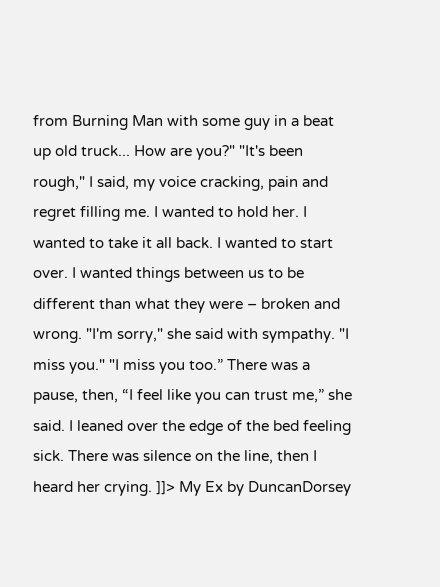from Burning Man with some guy in a beat up old truck... How are you?" "It's been rough," I said, my voice cracking, pain and regret filling me. I wanted to hold her. I wanted to take it all back. I wanted to start over. I wanted things between us to be different than what they were – broken and wrong. "I'm sorry," she said with sympathy. "I miss you." "I miss you too.” There was a pause, then, “I feel like you can trust me,” she said. I leaned over the edge of the bed feeling sick. There was silence on the line, then I heard her crying. ]]> My Ex by DuncanDorsey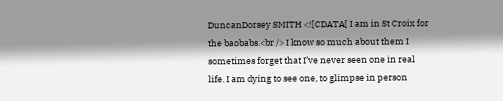DuncanDorsey SMITH <![CDATA[ I am in St Croix for the baobabs.<br /> I know so much about them I sometimes forget that I’ve never seen one in real life. I am dying to see one, to glimpse in person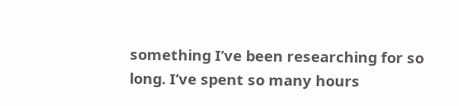something I’ve been researching for so long. I’ve spent so many hours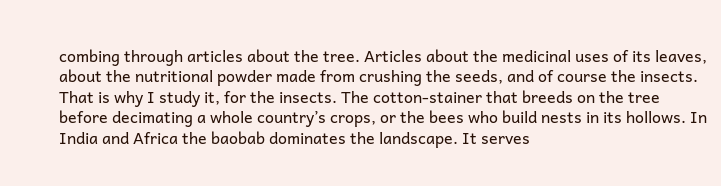combing through articles about the tree. Articles about the medicinal uses of its leaves, about the nutritional powder made from crushing the seeds, and of course the insects. That is why I study it, for the insects. The cotton-stainer that breeds on the tree before decimating a whole country’s crops, or the bees who build nests in its hollows. In India and Africa the baobab dominates the landscape. It serves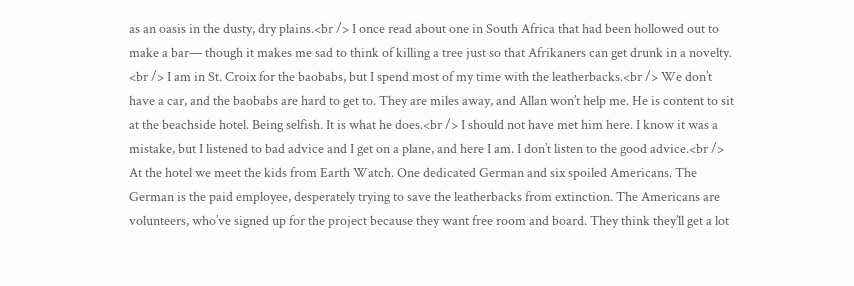as an oasis in the dusty, dry plains.<br /> I once read about one in South Africa that had been hollowed out to make a bar— though it makes me sad to think of killing a tree just so that Afrikaners can get drunk in a novelty. <br /> I am in St. Croix for the baobabs, but I spend most of my time with the leatherbacks.<br /> We don’t have a car, and the baobabs are hard to get to. They are miles away, and Allan won’t help me. He is content to sit at the beachside hotel. Being selfish. It is what he does.<br /> I should not have met him here. I know it was a mistake, but I listened to bad advice and I get on a plane, and here I am. I don’t listen to the good advice.<br /> At the hotel we meet the kids from Earth Watch. One dedicated German and six spoiled Americans. The German is the paid employee, desperately trying to save the leatherbacks from extinction. The Americans are volunteers, who’ve signed up for the project because they want free room and board. They think they’ll get a lot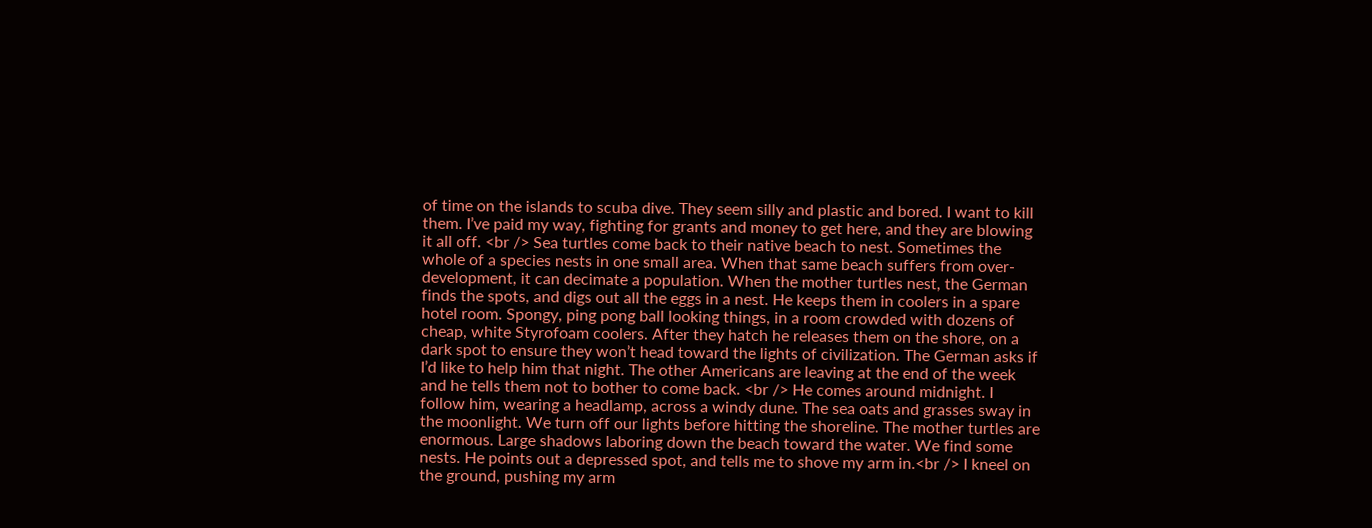of time on the islands to scuba dive. They seem silly and plastic and bored. I want to kill them. I’ve paid my way, fighting for grants and money to get here, and they are blowing it all off. <br /> Sea turtles come back to their native beach to nest. Sometimes the whole of a species nests in one small area. When that same beach suffers from over-development, it can decimate a population. When the mother turtles nest, the German finds the spots, and digs out all the eggs in a nest. He keeps them in coolers in a spare hotel room. Spongy, ping pong ball looking things, in a room crowded with dozens of cheap, white Styrofoam coolers. After they hatch he releases them on the shore, on a dark spot to ensure they won’t head toward the lights of civilization. The German asks if I’d like to help him that night. The other Americans are leaving at the end of the week and he tells them not to bother to come back. <br /> He comes around midnight. I follow him, wearing a headlamp, across a windy dune. The sea oats and grasses sway in the moonlight. We turn off our lights before hitting the shoreline. The mother turtles are enormous. Large shadows laboring down the beach toward the water. We find some nests. He points out a depressed spot, and tells me to shove my arm in.<br /> I kneel on the ground, pushing my arm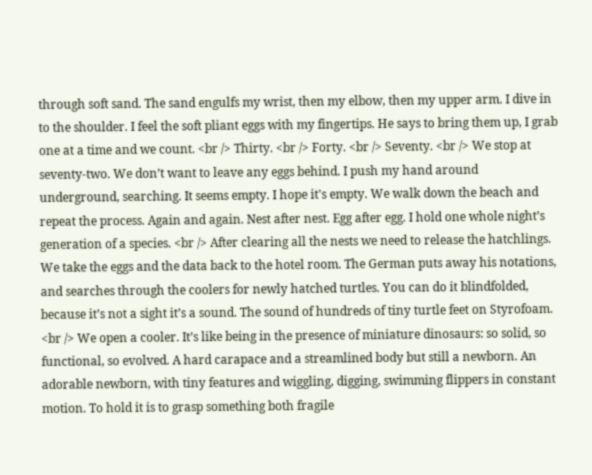through soft sand. The sand engulfs my wrist, then my elbow, then my upper arm. I dive in to the shoulder. I feel the soft pliant eggs with my fingertips. He says to bring them up, I grab one at a time and we count. <br /> Thirty. <br /> Forty. <br /> Seventy. <br /> We stop at seventy-two. We don’t want to leave any eggs behind. I push my hand around underground, searching. It seems empty. I hope it's empty. We walk down the beach and repeat the process. Again and again. Nest after nest. Egg after egg. I hold one whole night’s generation of a species. <br /> After clearing all the nests we need to release the hatchlings. We take the eggs and the data back to the hotel room. The German puts away his notations, and searches through the coolers for newly hatched turtles. You can do it blindfolded, because it’s not a sight it’s a sound. The sound of hundreds of tiny turtle feet on Styrofoam. <br /> We open a cooler. It’s like being in the presence of miniature dinosaurs: so solid, so functional, so evolved. A hard carapace and a streamlined body but still a newborn. An adorable newborn, with tiny features and wiggling, digging, swimming flippers in constant motion. To hold it is to grasp something both fragile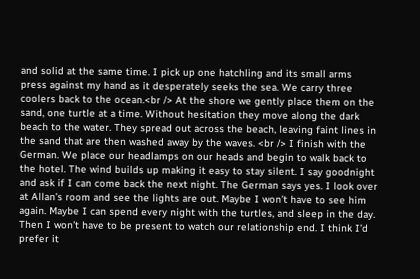and solid at the same time. I pick up one hatchling and its small arms press against my hand as it desperately seeks the sea. We carry three coolers back to the ocean.<br /> At the shore we gently place them on the sand, one turtle at a time. Without hesitation they move along the dark beach to the water. They spread out across the beach, leaving faint lines in the sand that are then washed away by the waves. <br /> I finish with the German. We place our headlamps on our heads and begin to walk back to the hotel. The wind builds up making it easy to stay silent. I say goodnight and ask if I can come back the next night. The German says yes. I look over at Allan’s room and see the lights are out. Maybe I won’t have to see him again. Maybe I can spend every night with the turtles, and sleep in the day. Then I won’t have to be present to watch our relationship end. I think I’d prefer it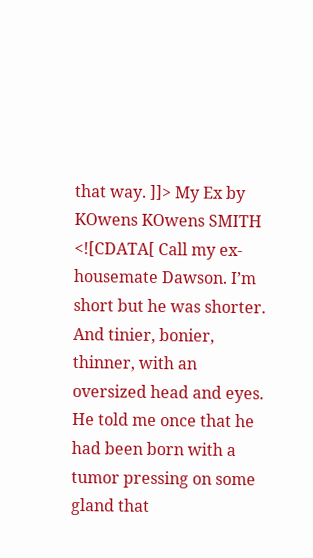that way. ]]> My Ex by KOwens KOwens SMITH <![CDATA[ Call my ex-housemate Dawson. I’m short but he was shorter. And tinier, bonier, thinner, with an oversized head and eyes. He told me once that he had been born with a tumor pressing on some gland that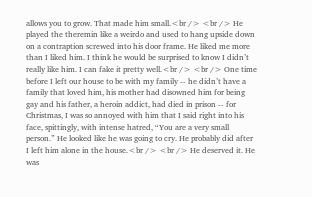allows you to grow. That made him small.<br /> <br /> He played the theremin like a weirdo and used to hang upside down on a contraption screwed into his door frame. He liked me more than I liked him. I think he would be surprised to know I didn’t really like him. I can fake it pretty well.<br /> <br /> One time before I left our house to be with my family -- he didn’t have a family that loved him, his mother had disowned him for being gay and his father, a heroin addict, had died in prison -- for Christmas, I was so annoyed with him that I said right into his face, spittingly, with intense hatred, “You are a very small person.” He looked like he was going to cry. He probably did after I left him alone in the house.<br /> <br /> He deserved it. He was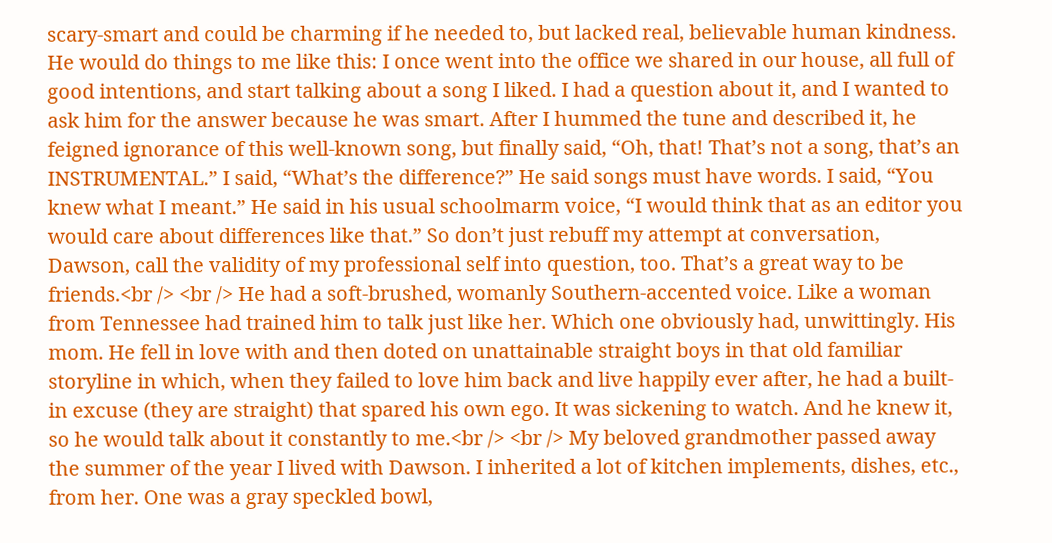scary-smart and could be charming if he needed to, but lacked real, believable human kindness. He would do things to me like this: I once went into the office we shared in our house, all full of good intentions, and start talking about a song I liked. I had a question about it, and I wanted to ask him for the answer because he was smart. After I hummed the tune and described it, he feigned ignorance of this well-known song, but finally said, “Oh, that! That’s not a song, that’s an INSTRUMENTAL.” I said, “What’s the difference?” He said songs must have words. I said, “You knew what I meant.” He said in his usual schoolmarm voice, “I would think that as an editor you would care about differences like that.” So don’t just rebuff my attempt at conversation, Dawson, call the validity of my professional self into question, too. That’s a great way to be friends.<br /> <br /> He had a soft-brushed, womanly Southern-accented voice. Like a woman from Tennessee had trained him to talk just like her. Which one obviously had, unwittingly. His mom. He fell in love with and then doted on unattainable straight boys in that old familiar storyline in which, when they failed to love him back and live happily ever after, he had a built-in excuse (they are straight) that spared his own ego. It was sickening to watch. And he knew it, so he would talk about it constantly to me.<br /> <br /> My beloved grandmother passed away the summer of the year I lived with Dawson. I inherited a lot of kitchen implements, dishes, etc., from her. One was a gray speckled bowl,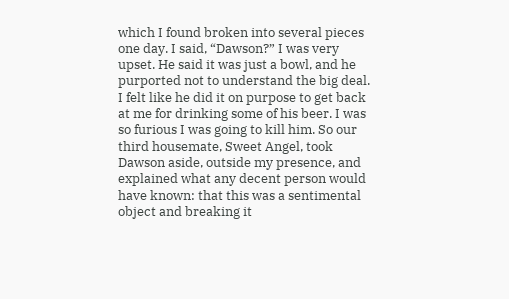which I found broken into several pieces one day. I said, “Dawson?” I was very upset. He said it was just a bowl, and he purported not to understand the big deal. I felt like he did it on purpose to get back at me for drinking some of his beer. I was so furious I was going to kill him. So our third housemate, Sweet Angel, took Dawson aside, outside my presence, and explained what any decent person would have known: that this was a sentimental object and breaking it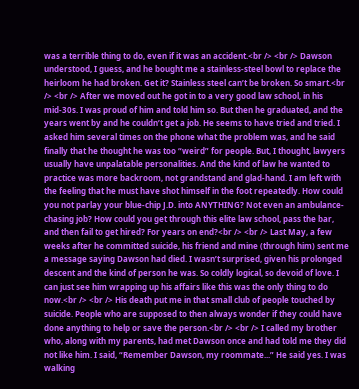was a terrible thing to do, even if it was an accident.<br /> <br /> Dawson understood, I guess, and he bought me a stainless-steel bowl to replace the heirloom he had broken. Get it? Stainless steel can’t be broken. So smart.<br /> <br /> After we moved out he got in to a very good law school, in his mid-30s. I was proud of him and told him so. But then he graduated, and the years went by and he couldn’t get a job. He seems to have tried and tried. I asked him several times on the phone what the problem was, and he said finally that he thought he was too “weird” for people. But, I thought, lawyers usually have unpalatable personalities. And the kind of law he wanted to practice was more backroom, not grandstand and glad-hand. I am left with the feeling that he must have shot himself in the foot repeatedly. How could you not parlay your blue-chip J.D. into ANYTHING? Not even an ambulance-chasing job? How could you get through this elite law school, pass the bar, and then fail to get hired? For years on end?<br /> <br /> Last May, a few weeks after he committed suicide, his friend and mine (through him) sent me a message saying Dawson had died. I wasn’t surprised, given his prolonged descent and the kind of person he was. So coldly logical, so devoid of love. I can just see him wrapping up his affairs like this was the only thing to do now.<br /> <br /> His death put me in that small club of people touched by suicide. People who are supposed to then always wonder if they could have done anything to help or save the person.<br /> <br /> I called my brother who, along with my parents, had met Dawson once and had told me they did not like him. I said, “Remember Dawson, my roommate...” He said yes. I was walking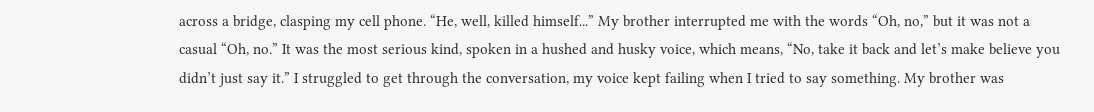across a bridge, clasping my cell phone. “He, well, killed himself...” My brother interrupted me with the words “Oh, no,” but it was not a casual “Oh, no.” It was the most serious kind, spoken in a hushed and husky voice, which means, “No, take it back and let’s make believe you didn’t just say it.” I struggled to get through the conversation, my voice kept failing when I tried to say something. My brother was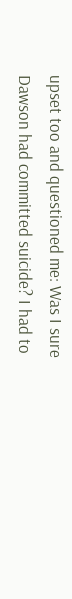upset too and questioned me: Was I sure Dawson had committed suicide? I had to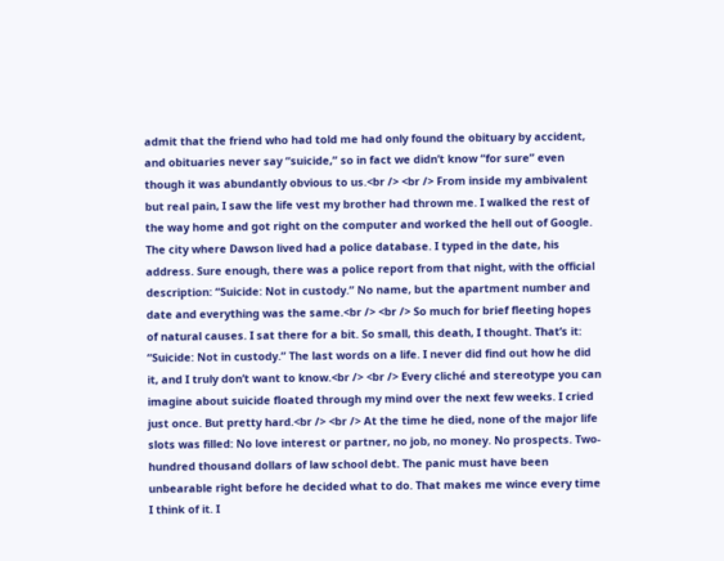admit that the friend who had told me had only found the obituary by accident, and obituaries never say “suicide,” so in fact we didn’t know “for sure” even though it was abundantly obvious to us.<br /> <br /> From inside my ambivalent but real pain, I saw the life vest my brother had thrown me. I walked the rest of the way home and got right on the computer and worked the hell out of Google. The city where Dawson lived had a police database. I typed in the date, his address. Sure enough, there was a police report from that night, with the official description: “Suicide: Not in custody.” No name, but the apartment number and date and everything was the same.<br /> <br /> So much for brief fleeting hopes of natural causes. I sat there for a bit. So small, this death, I thought. That’s it: “Suicide: Not in custody.” The last words on a life. I never did find out how he did it, and I truly don’t want to know.<br /> <br /> Every cliché and stereotype you can imagine about suicide floated through my mind over the next few weeks. I cried just once. But pretty hard.<br /> <br /> At the time he died, none of the major life slots was filled: No love interest or partner, no job, no money. No prospects. Two-hundred thousand dollars of law school debt. The panic must have been unbearable right before he decided what to do. That makes me wince every time I think of it. I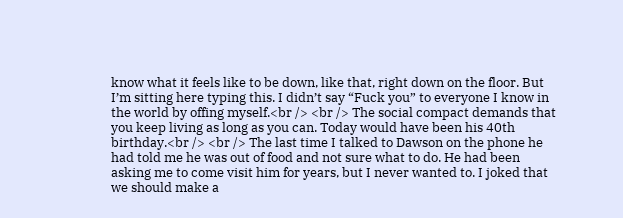know what it feels like to be down, like that, right down on the floor. But I’m sitting here typing this. I didn’t say “Fuck you” to everyone I know in the world by offing myself.<br /> <br /> The social compact demands that you keep living as long as you can. Today would have been his 40th birthday.<br /> <br /> The last time I talked to Dawson on the phone he had told me he was out of food and not sure what to do. He had been asking me to come visit him for years, but I never wanted to. I joked that we should make a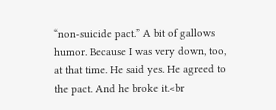“non-suicide pact.” A bit of gallows humor. Because I was very down, too, at that time. He said yes. He agreed to the pact. And he broke it.<br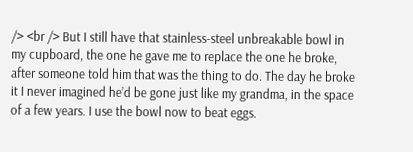/> <br /> But I still have that stainless-steel unbreakable bowl in my cupboard, the one he gave me to replace the one he broke, after someone told him that was the thing to do. The day he broke it I never imagined he’d be gone just like my grandma, in the space of a few years. I use the bowl now to beat eggs.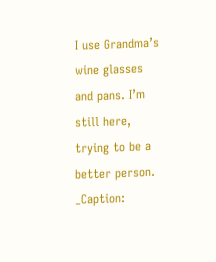I use Grandma’s wine glasses and pans. I’m still here, trying to be a better person. _Caption: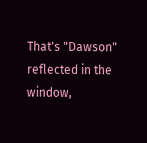That's "Dawson" reflected in the window,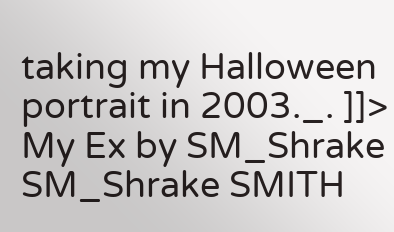taking my Halloween portrait in 2003._. ]]> My Ex by SM_Shrake SM_Shrake SMITH